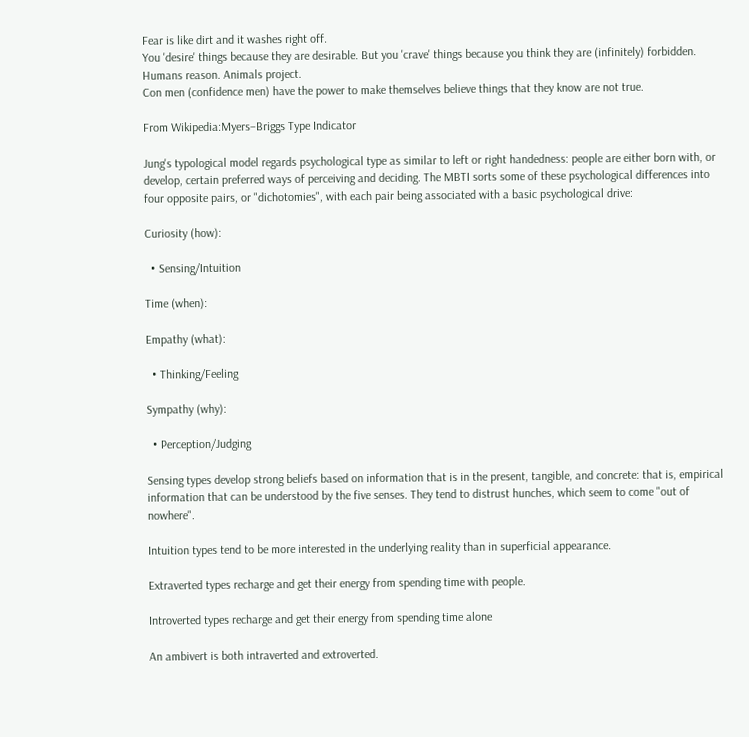Fear is like dirt and it washes right off.
You 'desire' things because they are desirable. But you 'crave' things because you think they are (infinitely) forbidden.
Humans reason. Animals project.
Con men (confidence men) have the power to make themselves believe things that they know are not true.

From Wikipedia:Myers–Briggs Type Indicator

Jung's typological model regards psychological type as similar to left or right handedness: people are either born with, or develop, certain preferred ways of perceiving and deciding. The MBTI sorts some of these psychological differences into four opposite pairs, or "dichotomies", with each pair being associated with a basic psychological drive:

Curiosity (how):

  • Sensing/Intuition

Time (when):

Empathy (what):

  • Thinking/Feeling

Sympathy (why):

  • Perception/Judging

Sensing types develop strong beliefs based on information that is in the present, tangible, and concrete: that is, empirical information that can be understood by the five senses. They tend to distrust hunches, which seem to come "out of nowhere".

Intuition types tend to be more interested in the underlying reality than in superficial appearance.

Extraverted types recharge and get their energy from spending time with people.

Introverted types recharge and get their energy from spending time alone

An ambivert is both intraverted and extroverted.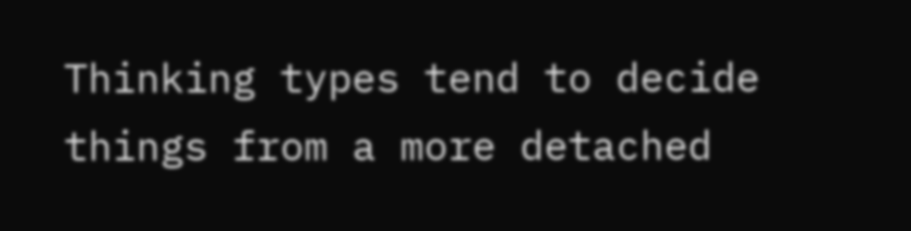Thinking types tend to decide things from a more detached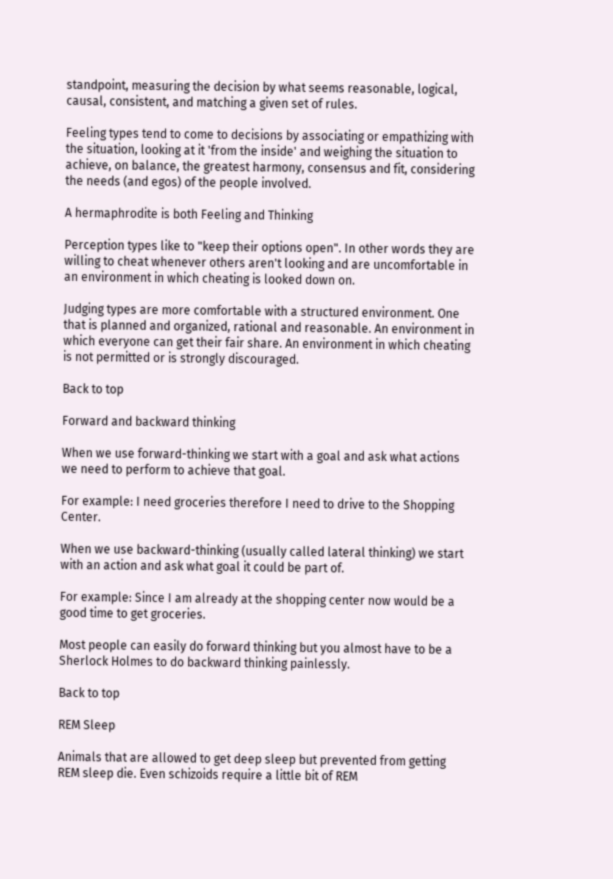standpoint, measuring the decision by what seems reasonable, logical, causal, consistent, and matching a given set of rules.

Feeling types tend to come to decisions by associating or empathizing with the situation, looking at it 'from the inside' and weighing the situation to achieve, on balance, the greatest harmony, consensus and fit, considering the needs (and egos) of the people involved.

A hermaphrodite is both Feeling and Thinking

Perception types like to "keep their options open". In other words they are willing to cheat whenever others aren't looking and are uncomfortable in an environment in which cheating is looked down on.

Judging types are more comfortable with a structured environment. One that is planned and organized, rational and reasonable. An environment in which everyone can get their fair share. An environment in which cheating is not permitted or is strongly discouraged.

Back to top

Forward and backward thinking

When we use forward-thinking we start with a goal and ask what actions we need to perform to achieve that goal.

For example: I need groceries therefore I need to drive to the Shopping Center.

When we use backward-thinking (usually called lateral thinking) we start with an action and ask what goal it could be part of.

For example: Since I am already at the shopping center now would be a good time to get groceries.

Most people can easily do forward thinking but you almost have to be a Sherlock Holmes to do backward thinking painlessly.

Back to top

REM Sleep

Animals that are allowed to get deep sleep but prevented from getting REM sleep die. Even schizoids require a little bit of REM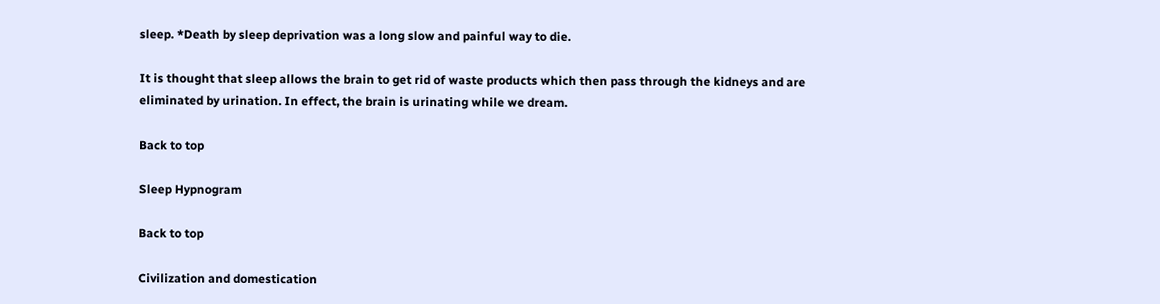sleep. *Death by sleep deprivation was a long slow and painful way to die.

It is thought that sleep allows the brain to get rid of waste products which then pass through the kidneys and are eliminated by urination. In effect, the brain is urinating while we dream.

Back to top

Sleep Hypnogram

Back to top

Civilization and domestication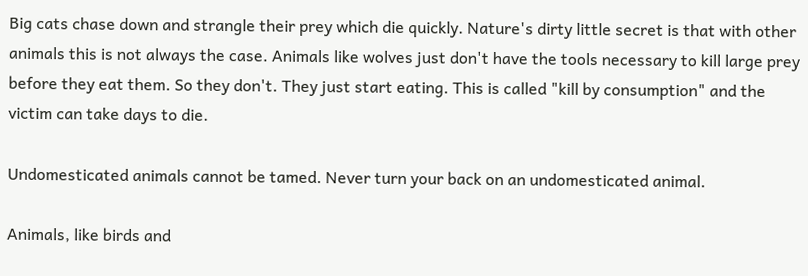Big cats chase down and strangle their prey which die quickly. Nature's dirty little secret is that with other animals this is not always the case. Animals like wolves just don't have the tools necessary to kill large prey before they eat them. So they don't. They just start eating. This is called "kill by consumption" and the victim can take days to die.

Undomesticated animals cannot be tamed. Never turn your back on an undomesticated animal.

Animals, like birds and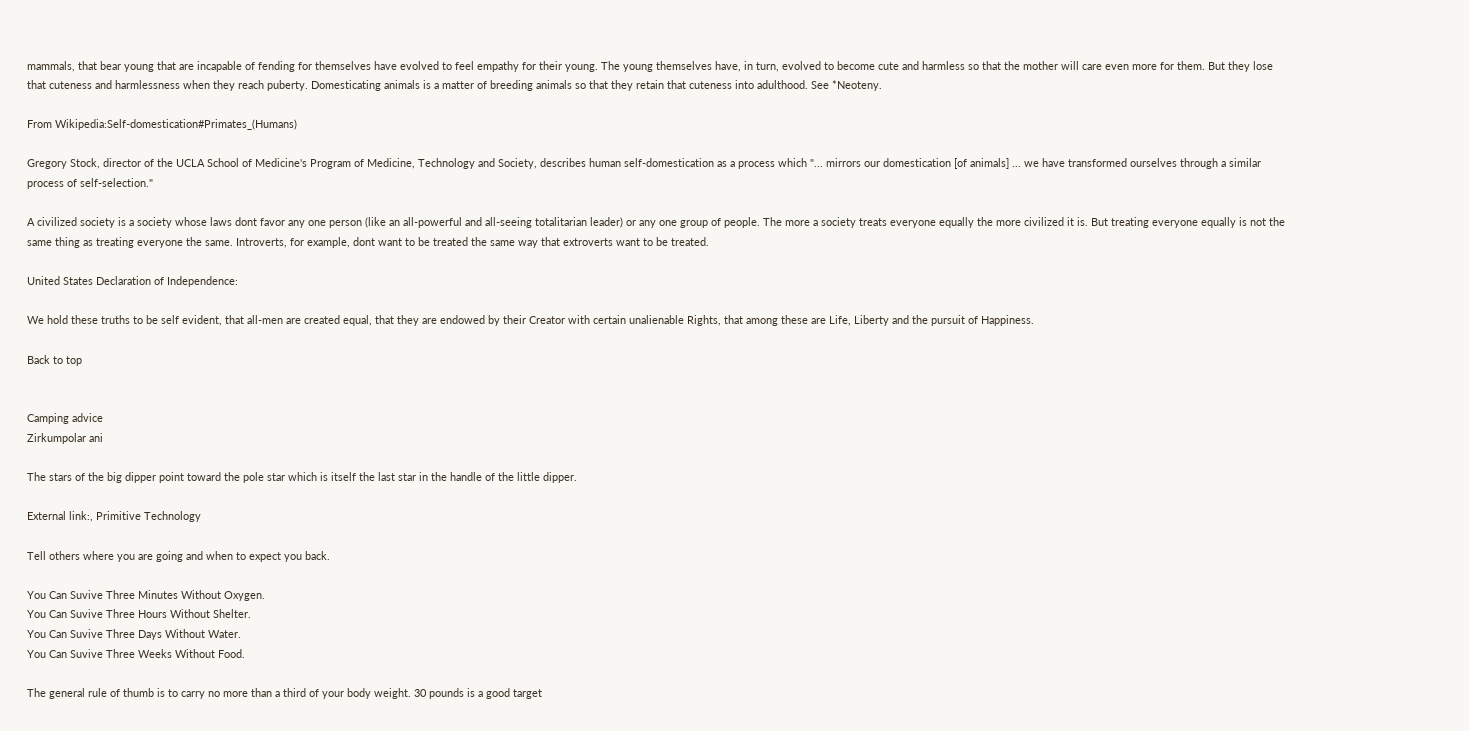mammals, that bear young that are incapable of fending for themselves have evolved to feel empathy for their young. The young themselves have, in turn, evolved to become cute and harmless so that the mother will care even more for them. But they lose that cuteness and harmlessness when they reach puberty. Domesticating animals is a matter of breeding animals so that they retain that cuteness into adulthood. See *Neoteny.

From Wikipedia:Self-domestication#Primates_(Humans)

Gregory Stock, director of the UCLA School of Medicine's Program of Medicine, Technology and Society, describes human self-domestication as a process which "... mirrors our domestication [of animals] ... we have transformed ourselves through a similar process of self-selection."

A civilized society is a society whose laws dont favor any one person (like an all-powerful and all-seeing totalitarian leader) or any one group of people. The more a society treats everyone equally the more civilized it is. But treating everyone equally is not the same thing as treating everyone the same. Introverts, for example, dont want to be treated the same way that extroverts want to be treated.

United States Declaration of Independence:

We hold these truths to be self evident, that all-men are created equal, that they are endowed by their Creator with certain unalienable Rights, that among these are Life, Liberty and the pursuit of Happiness.

Back to top


Camping advice
Zirkumpolar ani

The stars of the big dipper point toward the pole star which is itself the last star in the handle of the little dipper.

External link:, Primitive Technology

Tell others where you are going and when to expect you back.

You Can Suvive Three Minutes Without Oxygen.
You Can Suvive Three Hours Without Shelter.
You Can Suvive Three Days Without Water.
You Can Suvive Three Weeks Without Food.

The general rule of thumb is to carry no more than a third of your body weight. 30 pounds is a good target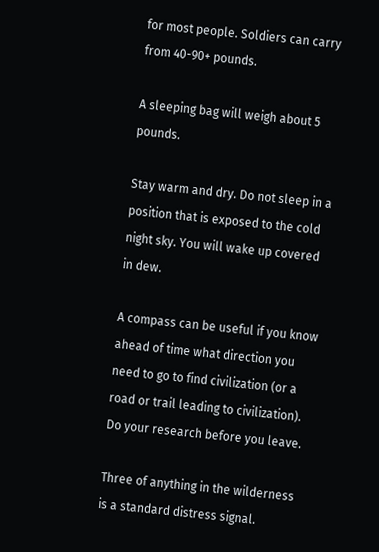for most people. Soldiers can carry from 40-90+ pounds.

A sleeping bag will weigh about 5 pounds.

Stay warm and dry. Do not sleep in a position that is exposed to the cold night sky. You will wake up covered in dew.

A compass can be useful if you know ahead of time what direction you need to go to find civilization (or a road or trail leading to civilization). Do your research before you leave.

Three of anything in the wilderness is a standard distress signal.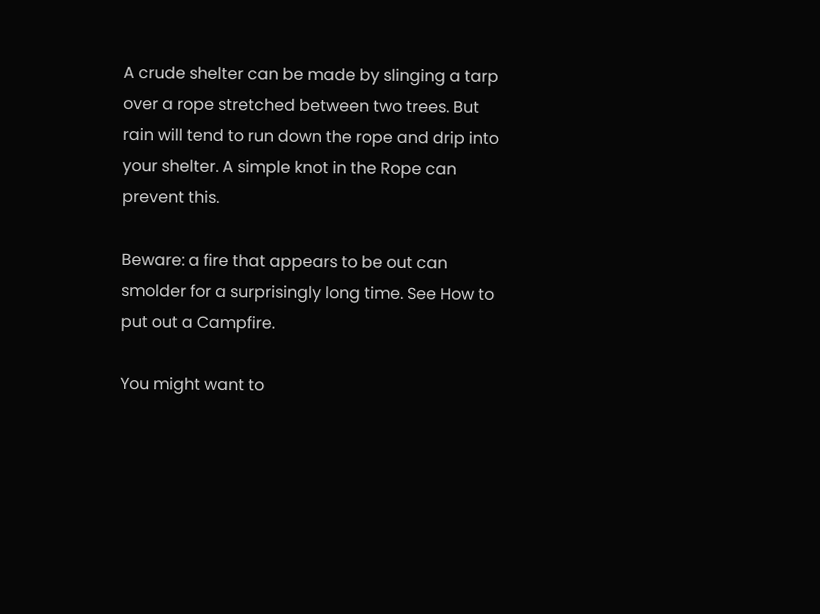A crude shelter can be made by slinging a tarp over a rope stretched between two trees. But rain will tend to run down the rope and drip into your shelter. A simple knot in the Rope can prevent this.

Beware: a fire that appears to be out can smolder for a surprisingly long time. See How to put out a Campfire.

You might want to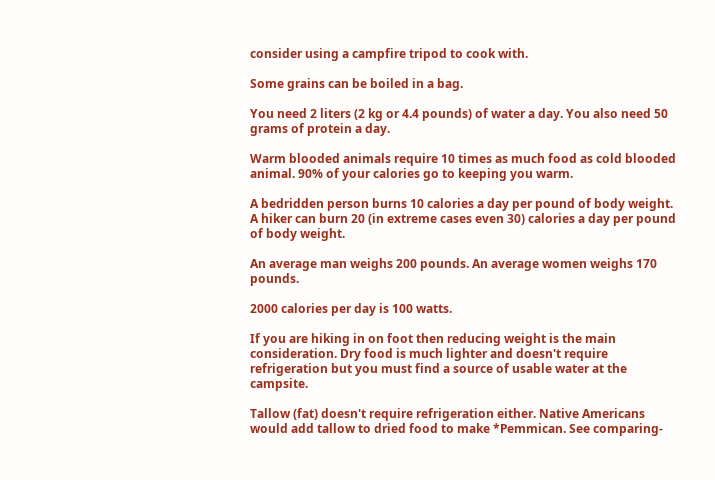consider using a campfire tripod to cook with.

Some grains can be boiled in a bag.

You need 2 liters (2 kg or 4.4 pounds) of water a day. You also need 50 grams of protein a day.

Warm blooded animals require 10 times as much food as cold blooded animal. 90% of your calories go to keeping you warm.

A bedridden person burns 10 calories a day per pound of body weight.
A hiker can burn 20 (in extreme cases even 30) calories a day per pound of body weight.

An average man weighs 200 pounds. An average women weighs 170 pounds.

2000 calories per day is 100 watts.

If you are hiking in on foot then reducing weight is the main consideration. Dry food is much lighter and doesn't require refrigeration but you must find a source of usable water at the campsite.

Tallow (fat) doesn't require refrigeration either. Native Americans would add tallow to dried food to make *Pemmican. See comparing-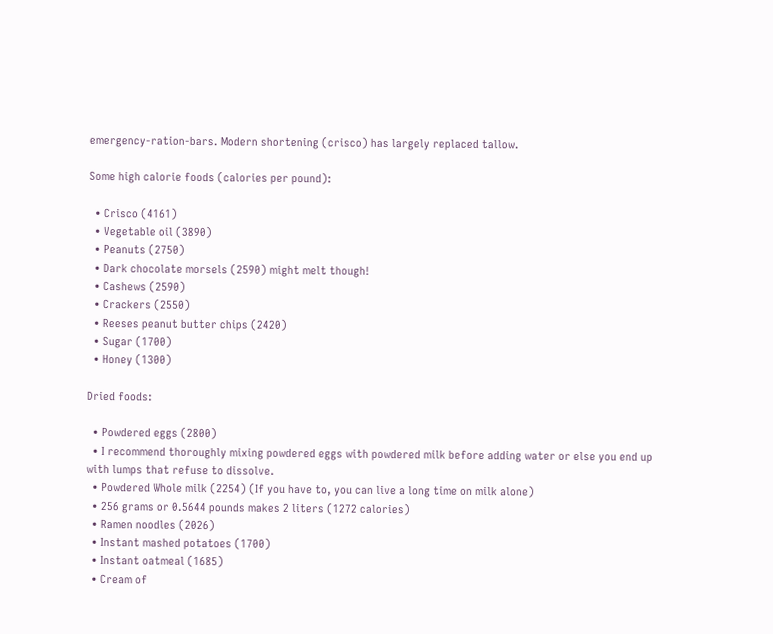emergency-ration-bars. Modern shortening (crisco) has largely replaced tallow.

Some high calorie foods (calories per pound):

  • Crisco (4161)
  • Vegetable oil (3890)
  • Peanuts (2750)
  • Dark chocolate morsels (2590) might melt though!
  • Cashews (2590)
  • Crackers (2550)
  • Reeses peanut butter chips (2420)
  • Sugar (1700)
  • Honey (1300)

Dried foods:

  • Powdered eggs (2800)
  • I recommend thoroughly mixing powdered eggs with powdered milk before adding water or else you end up with lumps that refuse to dissolve.
  • Powdered Whole milk (2254) (If you have to, you can live a long time on milk alone)
  • 256 grams or 0.5644 pounds makes 2 liters (1272 calories)
  • Ramen noodles (2026)
  • Instant mashed potatoes (1700)
  • Instant oatmeal (1685)
  • Cream of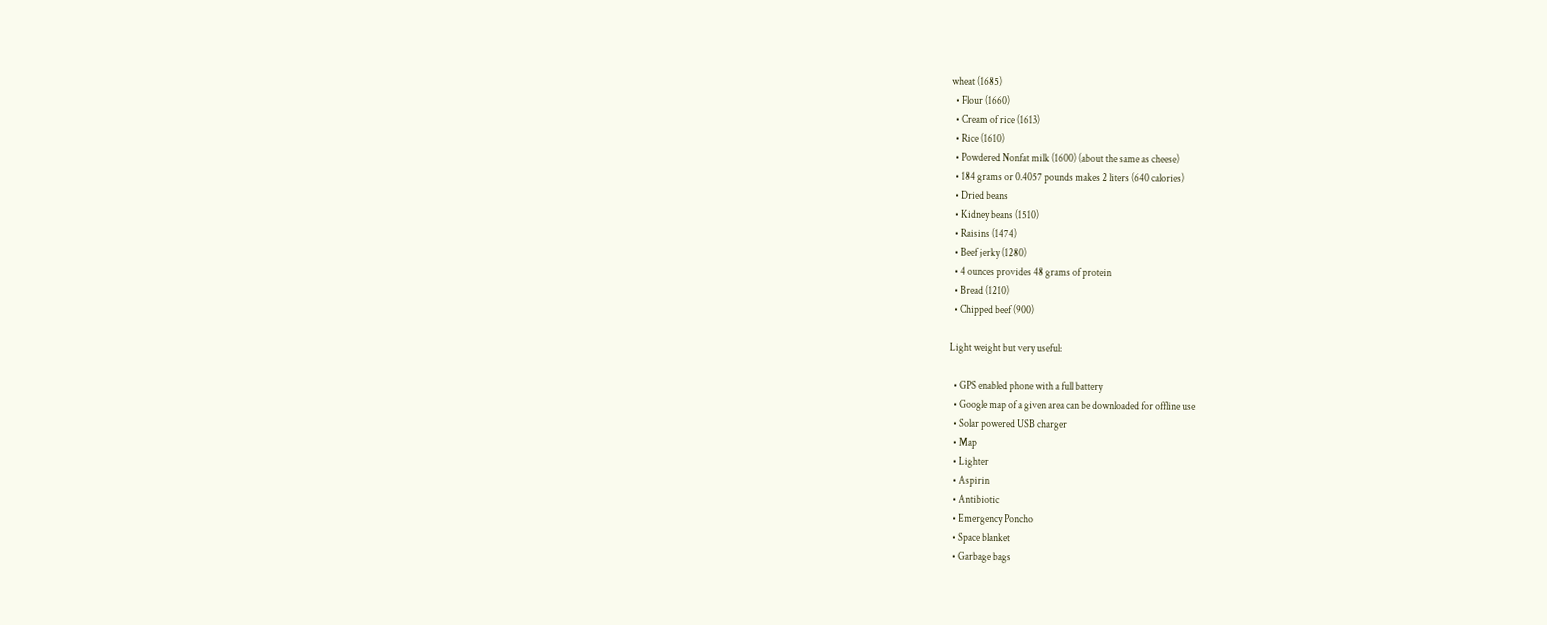wheat (1685)
  • Flour (1660)
  • Cream of rice (1613)
  • Rice (1610)
  • Powdered Nonfat milk (1600) (about the same as cheese)
  • 184 grams or 0.4057 pounds makes 2 liters (640 calories)
  • Dried beans
  • Kidney beans (1510)
  • Raisins (1474)
  • Beef jerky (1280)
  • 4 ounces provides 48 grams of protein
  • Bread (1210)
  • Chipped beef (900)

Light weight but very useful:

  • GPS enabled phone with a full battery
  • Google map of a given area can be downloaded for offline use
  • Solar powered USB charger
  • Map
  • Lighter
  • Aspirin
  • Antibiotic
  • Emergency Poncho
  • Space blanket
  • Garbage bags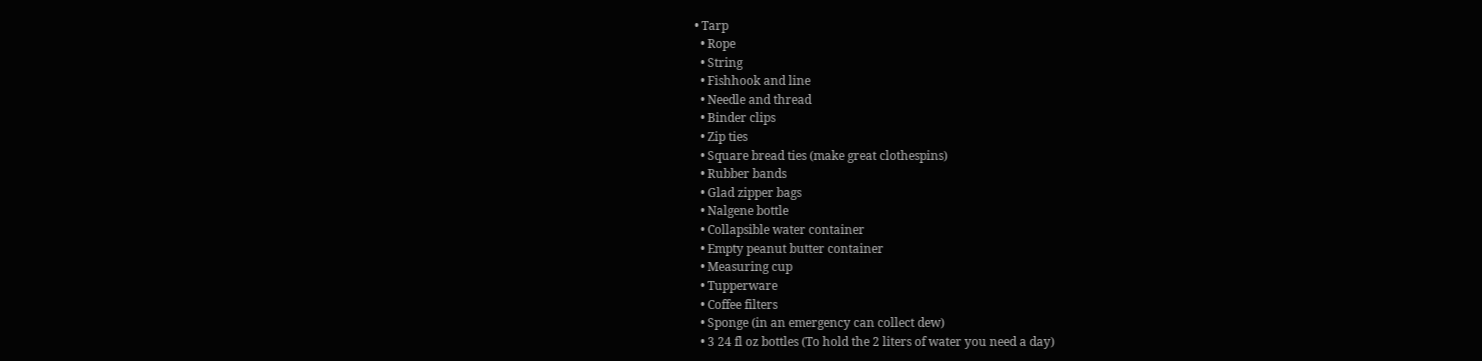• Tarp
  • Rope
  • String
  • Fishhook and line
  • Needle and thread
  • Binder clips
  • Zip ties
  • Square bread ties (make great clothespins)
  • Rubber bands
  • Glad zipper bags
  • Nalgene bottle
  • Collapsible water container
  • Empty peanut butter container
  • Measuring cup
  • Tupperware
  • Coffee filters
  • Sponge (in an emergency can collect dew)
  • 3 24 fl oz bottles (To hold the 2 liters of water you need a day)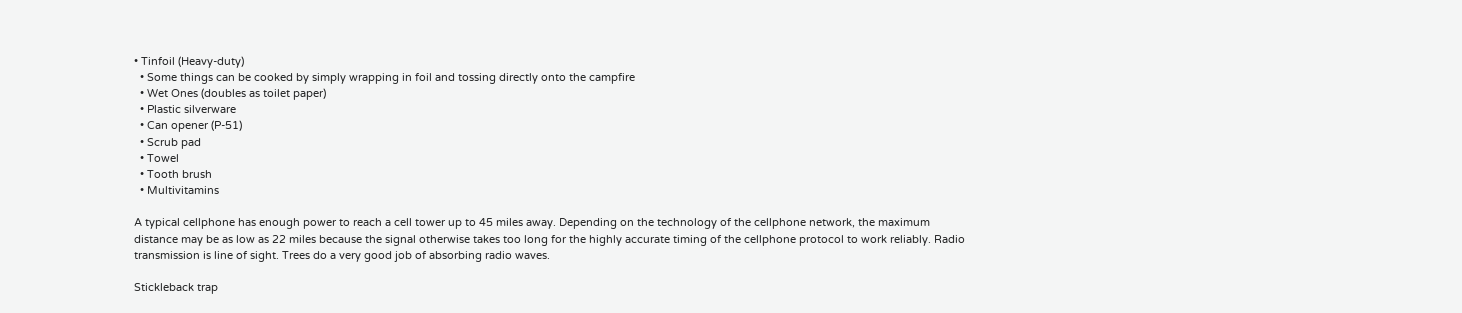• Tinfoil (Heavy-duty)
  • Some things can be cooked by simply wrapping in foil and tossing directly onto the campfire
  • Wet Ones (doubles as toilet paper)
  • Plastic silverware
  • Can opener (P-51)
  • Scrub pad
  • Towel
  • Tooth brush
  • Multivitamins

A typical cellphone has enough power to reach a cell tower up to 45 miles away. Depending on the technology of the cellphone network, the maximum distance may be as low as 22 miles because the signal otherwise takes too long for the highly accurate timing of the cellphone protocol to work reliably. Radio transmission is line of sight. Trees do a very good job of absorbing radio waves.

Stickleback trap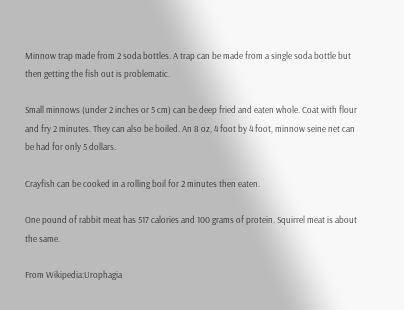Minnow trap made from 2 soda bottles. A trap can be made from a single soda bottle but then getting the fish out is problematic.

Small minnows (under 2 inches or 5 cm) can be deep fried and eaten whole. Coat with flour and fry 2 minutes. They can also be boiled. An 8 oz, 4 foot by 4 foot, minnow seine net can be had for only 5 dollars.

Crayfish can be cooked in a rolling boil for 2 minutes then eaten.

One pound of rabbit meat has 517 calories and 100 grams of protein. Squirrel meat is about the same.

From Wikipedia:Urophagia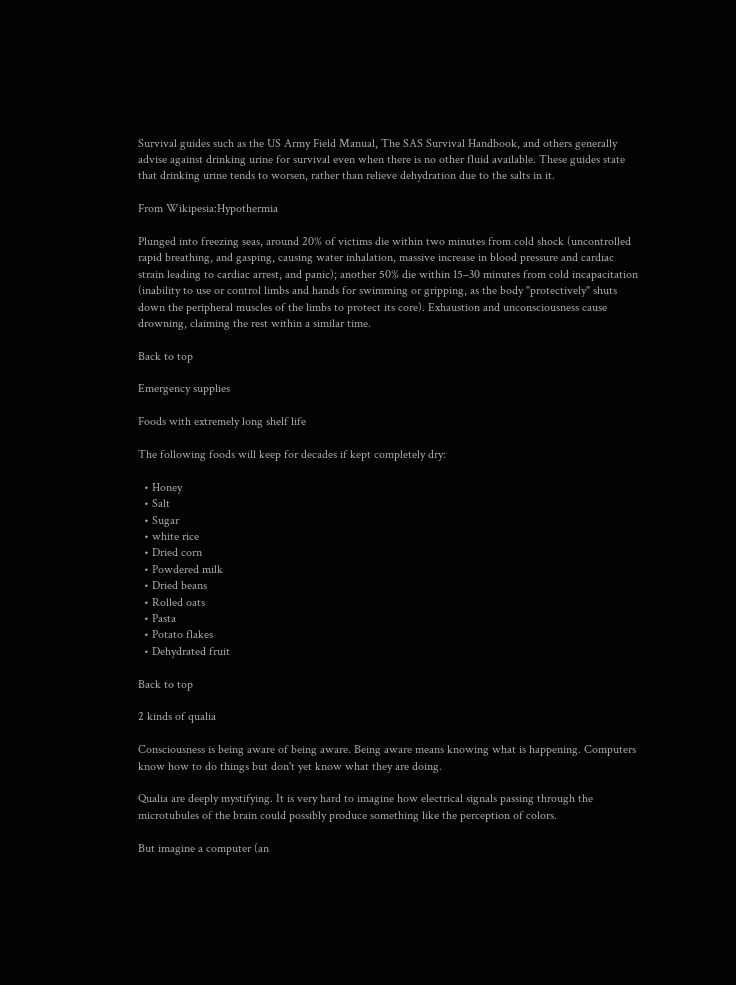Survival guides such as the US Army Field Manual, The SAS Survival Handbook, and others generally advise against drinking urine for survival even when there is no other fluid available. These guides state that drinking urine tends to worsen, rather than relieve dehydration due to the salts in it.

From Wikipesia:Hypothermia

Plunged into freezing seas, around 20% of victims die within two minutes from cold shock (uncontrolled rapid breathing, and gasping, causing water inhalation, massive increase in blood pressure and cardiac strain leading to cardiac arrest, and panic); another 50% die within 15–30 minutes from cold incapacitation (inability to use or control limbs and hands for swimming or gripping, as the body "protectively" shuts down the peripheral muscles of the limbs to protect its core). Exhaustion and unconsciousness cause drowning, claiming the rest within a similar time.

Back to top

Emergency supplies

Foods with extremely long shelf life

The following foods will keep for decades if kept completely dry:

  • Honey
  • Salt
  • Sugar
  • white rice
  • Dried corn
  • Powdered milk
  • Dried beans
  • Rolled oats
  • Pasta
  • Potato flakes
  • Dehydrated fruit

Back to top

2 kinds of qualia

Consciousness is being aware of being aware. Being aware means knowing what is happening. Computers know how to do things but don't yet know what they are doing.

Qualia are deeply mystifying. It is very hard to imagine how electrical signals passing through the microtubules of the brain could possibly produce something like the perception of colors.

But imagine a computer (an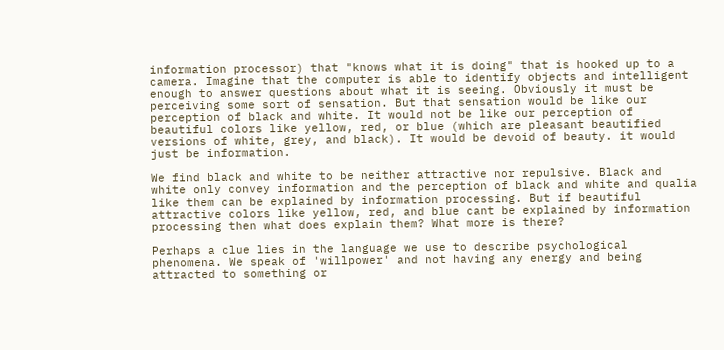information processor) that "knows what it is doing" that is hooked up to a camera. Imagine that the computer is able to identify objects and intelligent enough to answer questions about what it is seeing. Obviously it must be perceiving some sort of sensation. But that sensation would be like our perception of black and white. It would not be like our perception of beautiful colors like yellow, red, or blue (which are pleasant beautified versions of white, grey, and black). It would be devoid of beauty. it would just be information.

We find black and white to be neither attractive nor repulsive. Black and white only convey information and the perception of black and white and qualia like them can be explained by information processing. But if beautiful attractive colors like yellow, red, and blue cant be explained by information processing then what does explain them? What more is there?

Perhaps a clue lies in the language we use to describe psychological phenomena. We speak of 'willpower' and not having any energy and being attracted to something or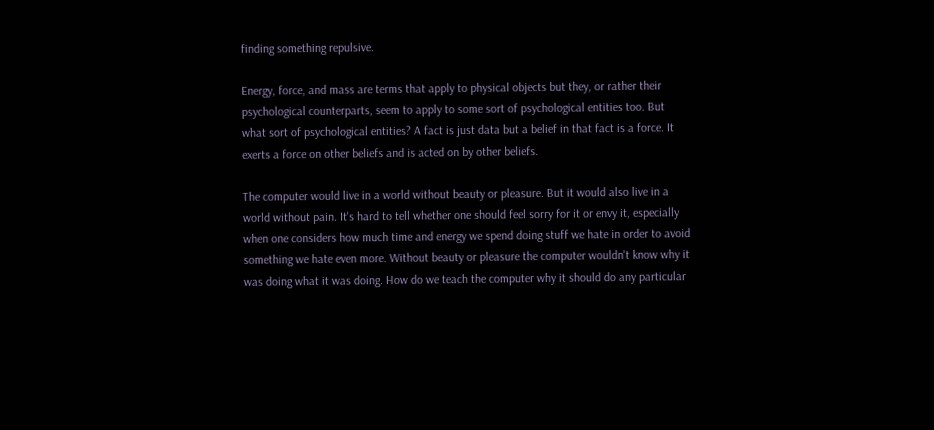finding something repulsive.

Energy, force, and mass are terms that apply to physical objects but they, or rather their psychological counterparts, seem to apply to some sort of psychological entities too. But what sort of psychological entities? A fact is just data but a belief in that fact is a force. It exerts a force on other beliefs and is acted on by other beliefs.

The computer would live in a world without beauty or pleasure. But it would also live in a world without pain. It's hard to tell whether one should feel sorry for it or envy it, especially when one considers how much time and energy we spend doing stuff we hate in order to avoid something we hate even more. Without beauty or pleasure the computer wouldn't know why it was doing what it was doing. How do we teach the computer why it should do any particular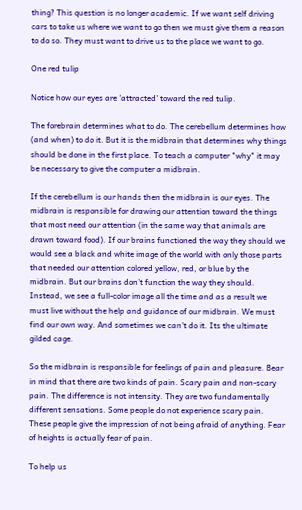thing? This question is no longer academic. If we want self driving cars to take us where we want to go then we must give them a reason to do so. They must want to drive us to the place we want to go.

One red tulip

Notice how our eyes are 'attracted' toward the red tulip.

The forebrain determines what to do. The cerebellum determines how (and when) to do it. But it is the midbrain that determines why things should be done in the first place. To teach a computer "why" it may be necessary to give the computer a midbrain.

If the cerebellum is our hands then the midbrain is our eyes. The midbrain is responsible for drawing our attention toward the things that most need our attention (in the same way that animals are drawn toward food). If our brains functioned the way they should we would see a black and white image of the world with only those parts that needed our attention colored yellow, red, or blue by the midbrain. But our brains don't function the way they should. Instead, we see a full-color image all the time and as a result we must live without the help and guidance of our midbrain. We must find our own way. And sometimes we can't do it. Its the ultimate gilded cage.

So the midbrain is responsible for feelings of pain and pleasure. Bear in mind that there are two kinds of pain. Scary pain and non-scary pain. The difference is not intensity. They are two fundamentally different sensations. Some people do not experience scary pain. These people give the impression of not being afraid of anything. Fear of heights is actually fear of pain.

To help us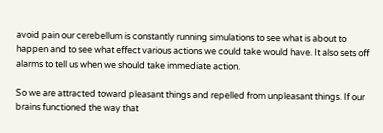avoid pain our cerebellum is constantly running simulations to see what is about to happen and to see what effect various actions we could take would have. It also sets off alarms to tell us when we should take immediate action.

So we are attracted toward pleasant things and repelled from unpleasant things. If our brains functioned the way that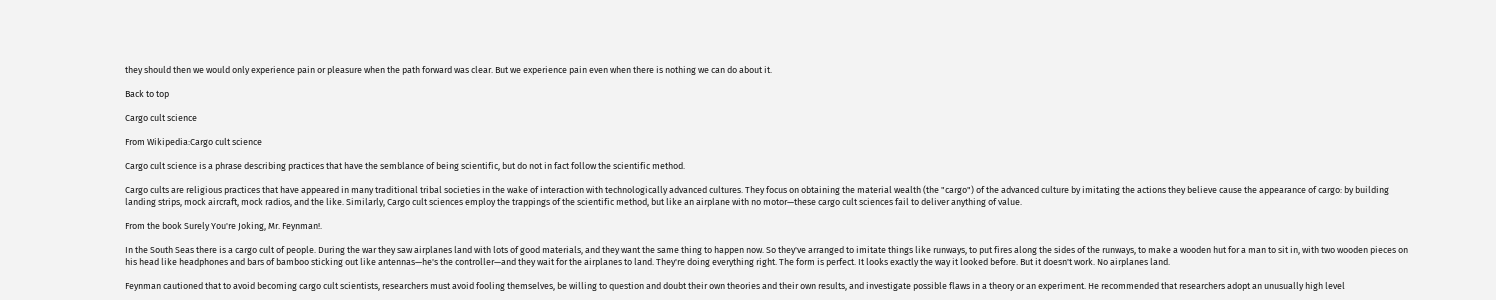they should then we would only experience pain or pleasure when the path forward was clear. But we experience pain even when there is nothing we can do about it.

Back to top

Cargo cult science

From Wikipedia:Cargo cult science

Cargo cult science is a phrase describing practices that have the semblance of being scientific, but do not in fact follow the scientific method.

Cargo cults are religious practices that have appeared in many traditional tribal societies in the wake of interaction with technologically advanced cultures. They focus on obtaining the material wealth (the "cargo") of the advanced culture by imitating the actions they believe cause the appearance of cargo: by building landing strips, mock aircraft, mock radios, and the like. Similarly, Cargo cult sciences employ the trappings of the scientific method, but like an airplane with no motor—these cargo cult sciences fail to deliver anything of value.

From the book Surely You're Joking, Mr. Feynman!.

In the South Seas there is a cargo cult of people. During the war they saw airplanes land with lots of good materials, and they want the same thing to happen now. So they've arranged to imitate things like runways, to put fires along the sides of the runways, to make a wooden hut for a man to sit in, with two wooden pieces on his head like headphones and bars of bamboo sticking out like antennas—he's the controller—and they wait for the airplanes to land. They're doing everything right. The form is perfect. It looks exactly the way it looked before. But it doesn't work. No airplanes land.

Feynman cautioned that to avoid becoming cargo cult scientists, researchers must avoid fooling themselves, be willing to question and doubt their own theories and their own results, and investigate possible flaws in a theory or an experiment. He recommended that researchers adopt an unusually high level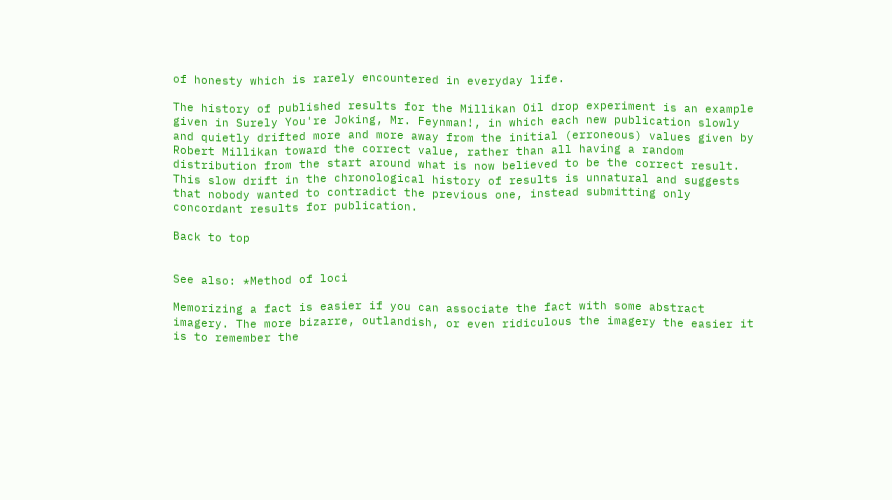of honesty which is rarely encountered in everyday life.

The history of published results for the Millikan Oil drop experiment is an example given in Surely You're Joking, Mr. Feynman!, in which each new publication slowly and quietly drifted more and more away from the initial (erroneous) values given by Robert Millikan toward the correct value, rather than all having a random distribution from the start around what is now believed to be the correct result. This slow drift in the chronological history of results is unnatural and suggests that nobody wanted to contradict the previous one, instead submitting only concordant results for publication.

Back to top


See also: *Method of loci

Memorizing a fact is easier if you can associate the fact with some abstract imagery. The more bizarre, outlandish, or even ridiculous the imagery the easier it is to remember the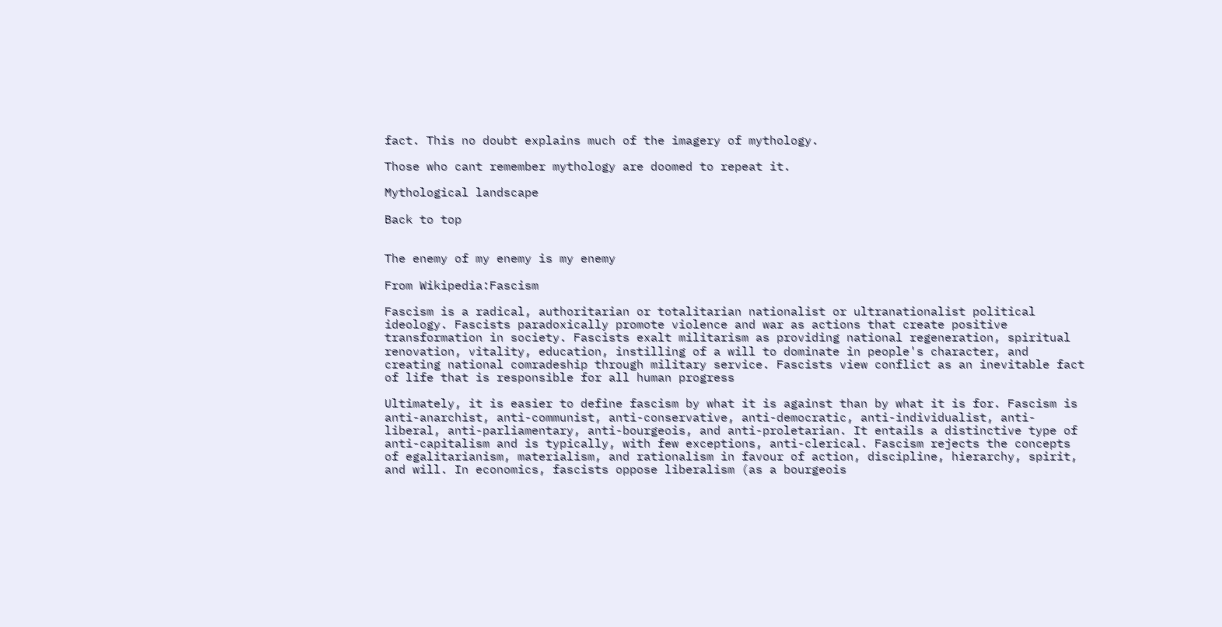fact. This no doubt explains much of the imagery of mythology.

Those who cant remember mythology are doomed to repeat it.

Mythological landscape

Back to top


The enemy of my enemy is my enemy

From Wikipedia:Fascism

Fascism is a radical, authoritarian or totalitarian nationalist or ultranationalist political ideology. Fascists paradoxically promote violence and war as actions that create positive transformation in society. Fascists exalt militarism as providing national regeneration, spiritual renovation, vitality, education, instilling of a will to dominate in people's character, and creating national comradeship through military service. Fascists view conflict as an inevitable fact of life that is responsible for all human progress

Ultimately, it is easier to define fascism by what it is against than by what it is for. Fascism is anti-anarchist, anti-communist, anti-conservative, anti-democratic, anti-individualist, anti-liberal, anti-parliamentary, anti-bourgeois, and anti-proletarian. It entails a distinctive type of anti-capitalism and is typically, with few exceptions, anti-clerical. Fascism rejects the concepts of egalitarianism, materialism, and rationalism in favour of action, discipline, hierarchy, spirit, and will. In economics, fascists oppose liberalism (as a bourgeois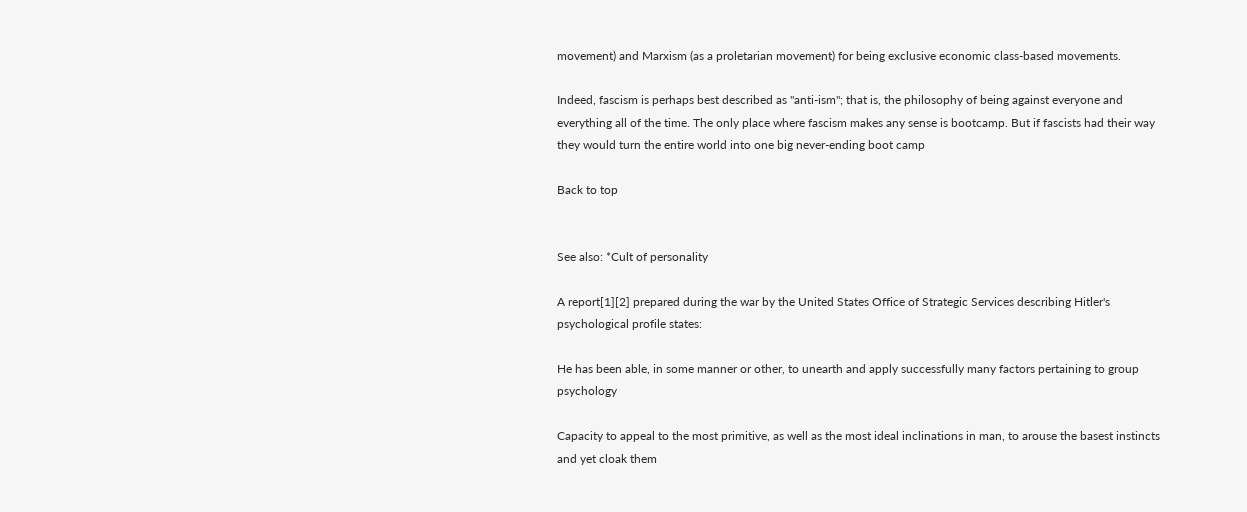movement) and Marxism (as a proletarian movement) for being exclusive economic class-based movements.

Indeed, fascism is perhaps best described as "anti-ism"; that is, the philosophy of being against everyone and everything all of the time. The only place where fascism makes any sense is bootcamp. But if fascists had their way they would turn the entire world into one big never-ending boot camp

Back to top


See also: *Cult of personality

A report[1][2] prepared during the war by the United States Office of Strategic Services describing Hitler's psychological profile states:

He has been able, in some manner or other, to unearth and apply successfully many factors pertaining to group psychology

Capacity to appeal to the most primitive, as well as the most ideal inclinations in man, to arouse the basest instincts and yet cloak them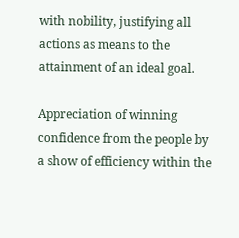with nobility, justifying all actions as means to the attainment of an ideal goal.

Appreciation of winning confidence from the people by a show of efficiency within the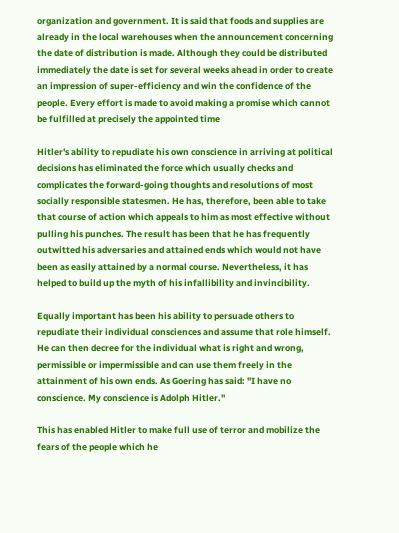organization and government. It is said that foods and supplies are already in the local warehouses when the announcement concerning the date of distribution is made. Although they could be distributed immediately the date is set for several weeks ahead in order to create an impression of super-efficiency and win the confidence of the people. Every effort is made to avoid making a promise which cannot be fulfilled at precisely the appointed time

Hitler's ability to repudiate his own conscience in arriving at political decisions has eliminated the force which usually checks and complicates the forward-going thoughts and resolutions of most socially responsible statesmen. He has, therefore, been able to take that course of action which appeals to him as most effective without pulling his punches. The result has been that he has frequently outwitted his adversaries and attained ends which would not have been as easily attained by a normal course. Nevertheless, it has helped to build up the myth of his infallibility and invincibility.

Equally important has been his ability to persuade others to repudiate their individual consciences and assume that role himself. He can then decree for the individual what is right and wrong, permissible or impermissible and can use them freely in the attainment of his own ends. As Goering has said: "I have no conscience. My conscience is Adolph Hitler."

This has enabled Hitler to make full use of terror and mobilize the fears of the people which he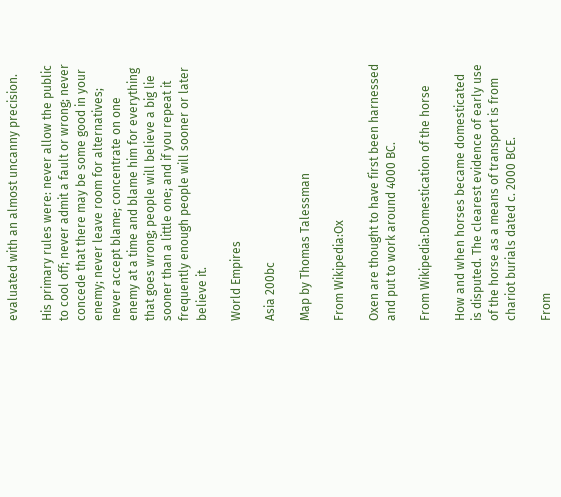evaluated with an almost uncanny precision.

His primary rules were: never allow the public to cool off; never admit a fault or wrong; never concede that there may be some good in your enemy; never leave room for alternatives; never accept blame; concentrate on one enemy at a time and blame him for everything that goes wrong; people will believe a big lie sooner than a little one; and if you repeat it frequently enough people will sooner or later believe it.

World Empires

Asia 200bc

Map by Thomas Talessman

From Wikipedia:Ox

Oxen are thought to have first been harnessed and put to work around 4000 BC.

From Wikipedia:Domestication of the horse

How and when horses became domesticated is disputed. The clearest evidence of early use of the horse as a means of transport is from chariot burials dated c. 2000 BCE.

From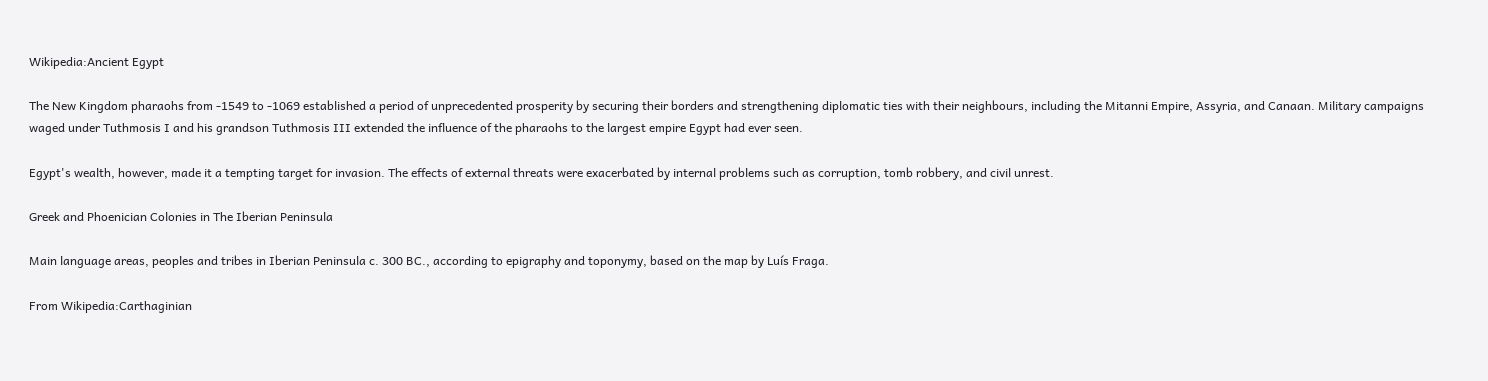Wikipedia:Ancient Egypt

The New Kingdom pharaohs from -1549 to -1069 established a period of unprecedented prosperity by securing their borders and strengthening diplomatic ties with their neighbours, including the Mitanni Empire, Assyria, and Canaan. Military campaigns waged under Tuthmosis I and his grandson Tuthmosis III extended the influence of the pharaohs to the largest empire Egypt had ever seen.

Egypt's wealth, however, made it a tempting target for invasion. The effects of external threats were exacerbated by internal problems such as corruption, tomb robbery, and civil unrest.

Greek and Phoenician Colonies in The Iberian Peninsula

Main language areas, peoples and tribes in Iberian Peninsula c. 300 BC., according to epigraphy and toponymy, based on the map by Luís Fraga.

From Wikipedia:Carthaginian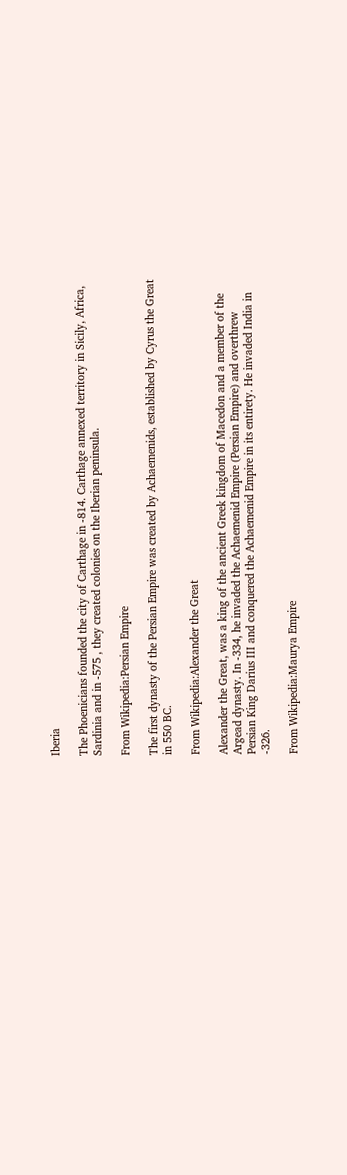Iberia

The Phoenicians founded the city of Carthage in -814. Carthage annexed territory in Sicily, Africa, Sardinia and in -575 , they created colonies on the Iberian peninsula.

From Wikipedia:Persian Empire

The first dynasty of the Persian Empire was created by Achaemenids, established by Cyrus the Great in 550 BC.

From Wikipedia:Alexander the Great

Alexander the Great, was a king of the ancient Greek kingdom of Macedon and a member of the Argead dynasty. In -334, he invaded the Achaemenid Empire (Persian Empire) and overthrew Persian King Darius III and conquered the Achaemenid Empire in its entirety. He invaded India in -326.

From Wikipedia:Maurya Empire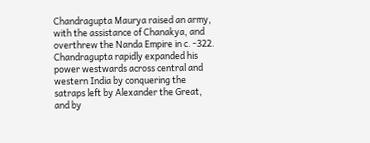Chandragupta Maurya raised an army, with the assistance of Chanakya, and overthrew the Nanda Empire in c. -322. Chandragupta rapidly expanded his power westwards across central and western India by conquering the satraps left by Alexander the Great, and by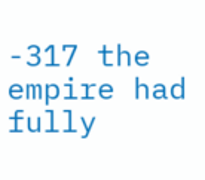-317 the empire had fully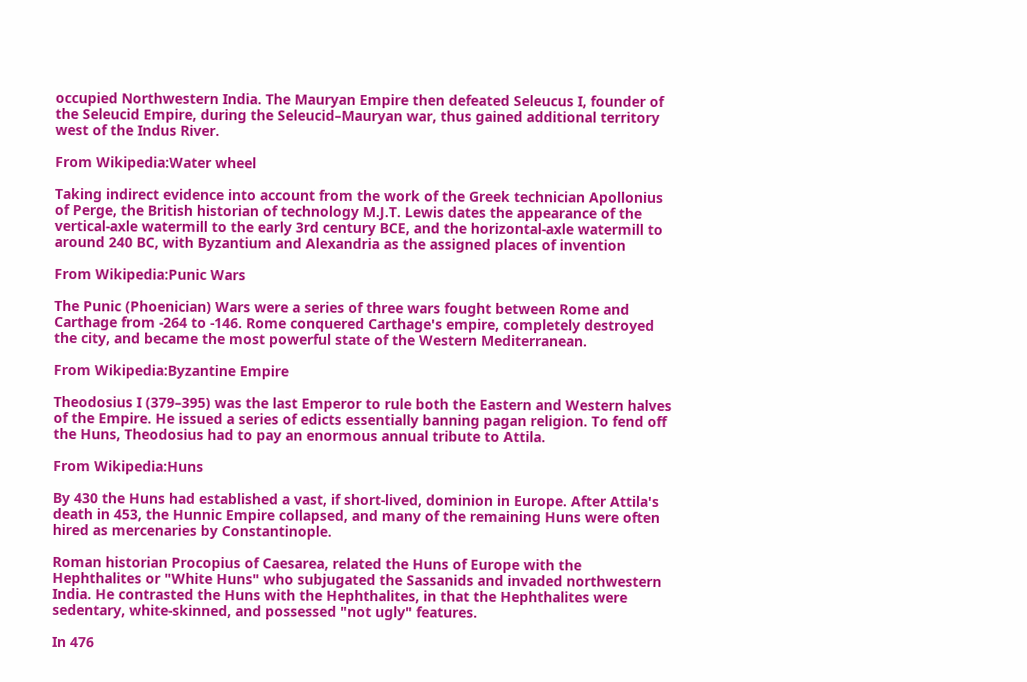occupied Northwestern India. The Mauryan Empire then defeated Seleucus I, founder of the Seleucid Empire, during the Seleucid–Mauryan war, thus gained additional territory west of the Indus River.

From Wikipedia:Water wheel

Taking indirect evidence into account from the work of the Greek technician Apollonius of Perge, the British historian of technology M.J.T. Lewis dates the appearance of the vertical-axle watermill to the early 3rd century BCE, and the horizontal-axle watermill to around 240 BC, with Byzantium and Alexandria as the assigned places of invention

From Wikipedia:Punic Wars

The Punic (Phoenician) Wars were a series of three wars fought between Rome and Carthage from -264 to -146. Rome conquered Carthage's empire, completely destroyed the city, and became the most powerful state of the Western Mediterranean.

From Wikipedia:Byzantine Empire

Theodosius I (379–395) was the last Emperor to rule both the Eastern and Western halves of the Empire. He issued a series of edicts essentially banning pagan religion. To fend off the Huns, Theodosius had to pay an enormous annual tribute to Attila.

From Wikipedia:Huns

By 430 the Huns had established a vast, if short-lived, dominion in Europe. After Attila's death in 453, the Hunnic Empire collapsed, and many of the remaining Huns were often hired as mercenaries by Constantinople.

Roman historian Procopius of Caesarea, related the Huns of Europe with the Hephthalites or "White Huns" who subjugated the Sassanids and invaded northwestern India. He contrasted the Huns with the Hephthalites, in that the Hephthalites were sedentary, white-skinned, and possessed "not ugly" features.

In 476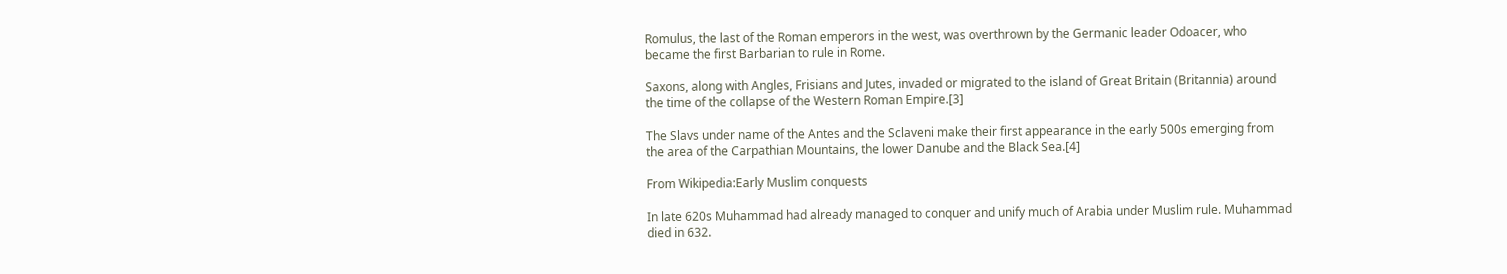Romulus, the last of the Roman emperors in the west, was overthrown by the Germanic leader Odoacer, who became the first Barbarian to rule in Rome.

Saxons, along with Angles, Frisians and Jutes, invaded or migrated to the island of Great Britain (Britannia) around the time of the collapse of the Western Roman Empire.[3]

The Slavs under name of the Antes and the Sclaveni make their first appearance in the early 500s emerging from the area of the Carpathian Mountains, the lower Danube and the Black Sea.[4]

From Wikipedia:Early Muslim conquests

In late 620s Muhammad had already managed to conquer and unify much of Arabia under Muslim rule. Muhammad died in 632.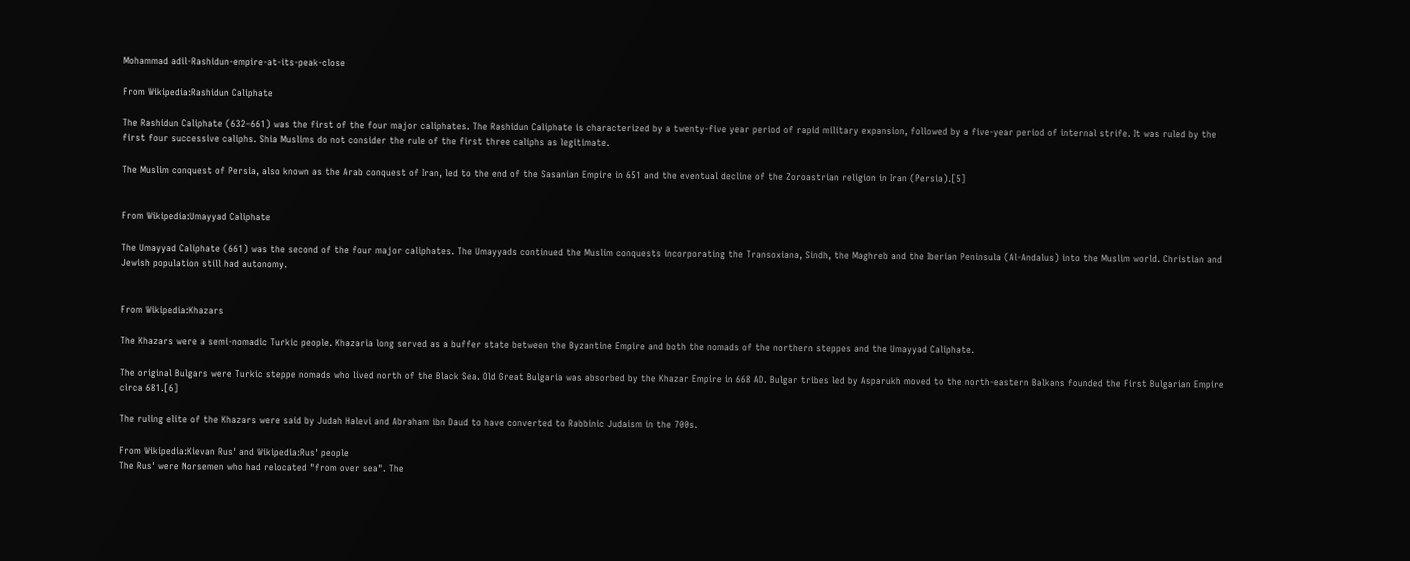Mohammad adil-Rashidun-empire-at-its-peak-close

From Wikipedia:Rashidun Caliphate

The Rashidun Caliphate (632–661) was the first of the four major caliphates. The Rashidun Caliphate is characterized by a twenty-five year period of rapid military expansion, followed by a five-year period of internal strife. It was ruled by the first four successive caliphs. Shia Muslims do not consider the rule of the first three caliphs as legitimate.

The Muslim conquest of Persia, also known as the Arab conquest of Iran, led to the end of the Sasanian Empire in 651 and the eventual decline of the Zoroastrian religion in Iran (Persia).[5]


From Wikipedia:Umayyad Caliphate

The Umayyad Caliphate (661) was the second of the four major caliphates. The Umayyads continued the Muslim conquests incorporating the Transoxiana, Sindh, the Maghreb and the Iberian Peninsula (Al-Andalus) into the Muslim world. Christian and Jewish population still had autonomy.


From Wikipedia:Khazars

The Khazars were a semi-nomadic Turkic people. Khazaria long served as a buffer state between the Byzantine Empire and both the nomads of the northern steppes and the Umayyad Caliphate.

The original Bulgars were Turkic steppe nomads who lived north of the Black Sea. Old Great Bulgaria was absorbed by the Khazar Empire in 668 AD. Bulgar tribes led by Asparukh moved to the north-eastern Balkans founded the First Bulgarian Empire circa 681.[6]

The ruling elite of the Khazars were said by Judah Halevi and Abraham ibn Daud to have converted to Rabbinic Judaism in the 700s.

From Wikipedia:Kievan Rus' and Wikipedia:Rus' people
The Rus' were Norsemen who had relocated "from over sea". The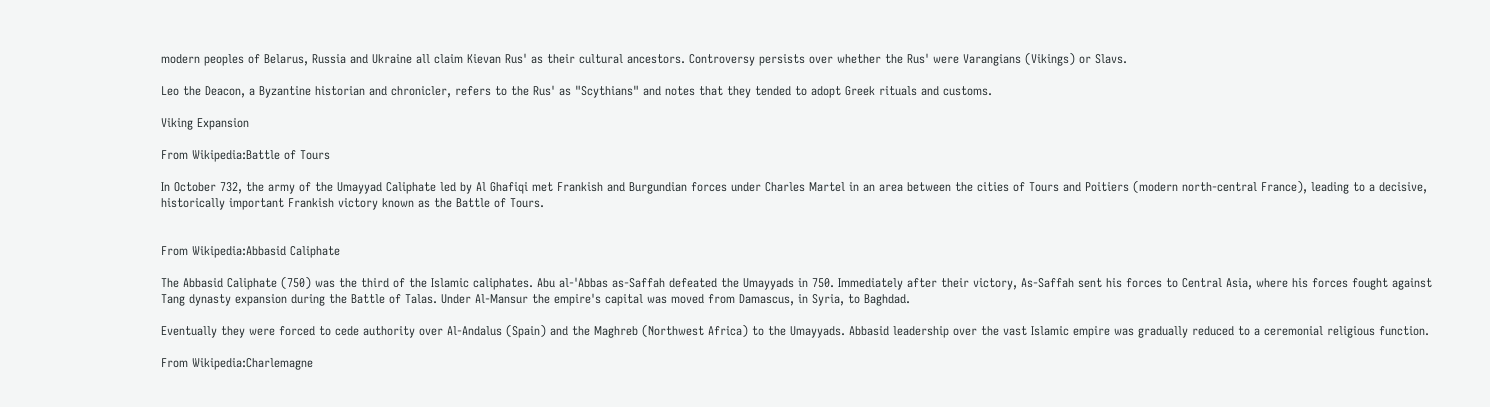modern peoples of Belarus, Russia and Ukraine all claim Kievan Rus' as their cultural ancestors. Controversy persists over whether the Rus' were Varangians (Vikings) or Slavs.

Leo the Deacon, a Byzantine historian and chronicler, refers to the Rus' as "Scythians" and notes that they tended to adopt Greek rituals and customs.

Viking Expansion

From Wikipedia:Battle of Tours

In October 732, the army of the Umayyad Caliphate led by Al Ghafiqi met Frankish and Burgundian forces under Charles Martel in an area between the cities of Tours and Poitiers (modern north-central France), leading to a decisive, historically important Frankish victory known as the Battle of Tours.


From Wikipedia:Abbasid Caliphate

The Abbasid Caliphate (750) was the third of the Islamic caliphates. Abu al-'Abbas as-Saffah defeated the Umayyads in 750. Immediately after their victory, As-Saffah sent his forces to Central Asia, where his forces fought against Tang dynasty expansion during the Battle of Talas. Under Al-Mansur the empire's capital was moved from Damascus, in Syria, to Baghdad.

Eventually they were forced to cede authority over Al-Andalus (Spain) and the Maghreb (Northwest Africa) to the Umayyads. Abbasid leadership over the vast Islamic empire was gradually reduced to a ceremonial religious function.

From Wikipedia:Charlemagne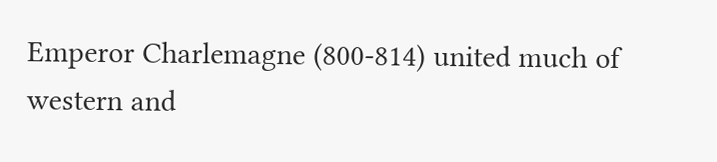Emperor Charlemagne (800-814) united much of western and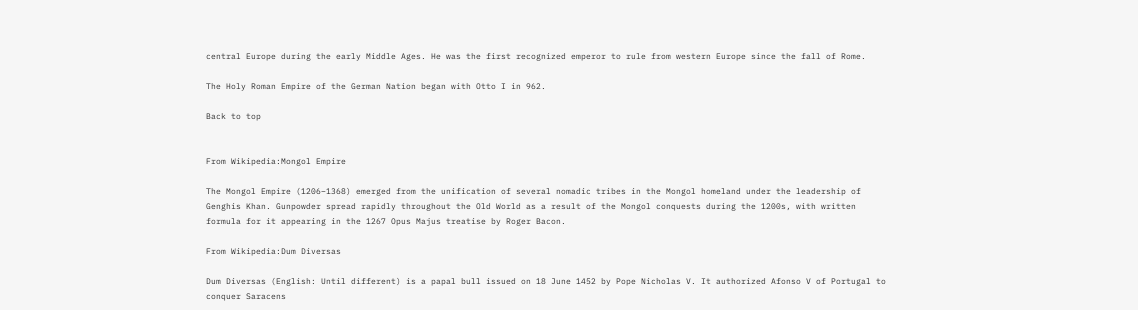central Europe during the early Middle Ages. He was the first recognized emperor to rule from western Europe since the fall of Rome.

The Holy Roman Empire of the German Nation began with Otto I in 962.

Back to top


From Wikipedia:Mongol Empire

The Mongol Empire (1206–1368) emerged from the unification of several nomadic tribes in the Mongol homeland under the leadership of Genghis Khan. Gunpowder spread rapidly throughout the Old World as a result of the Mongol conquests during the 1200s, with written formula for it appearing in the 1267 Opus Majus treatise by Roger Bacon.

From Wikipedia:Dum Diversas

Dum Diversas (English: Until different) is a papal bull issued on 18 June 1452 by Pope Nicholas V. It authorized Afonso V of Portugal to conquer Saracens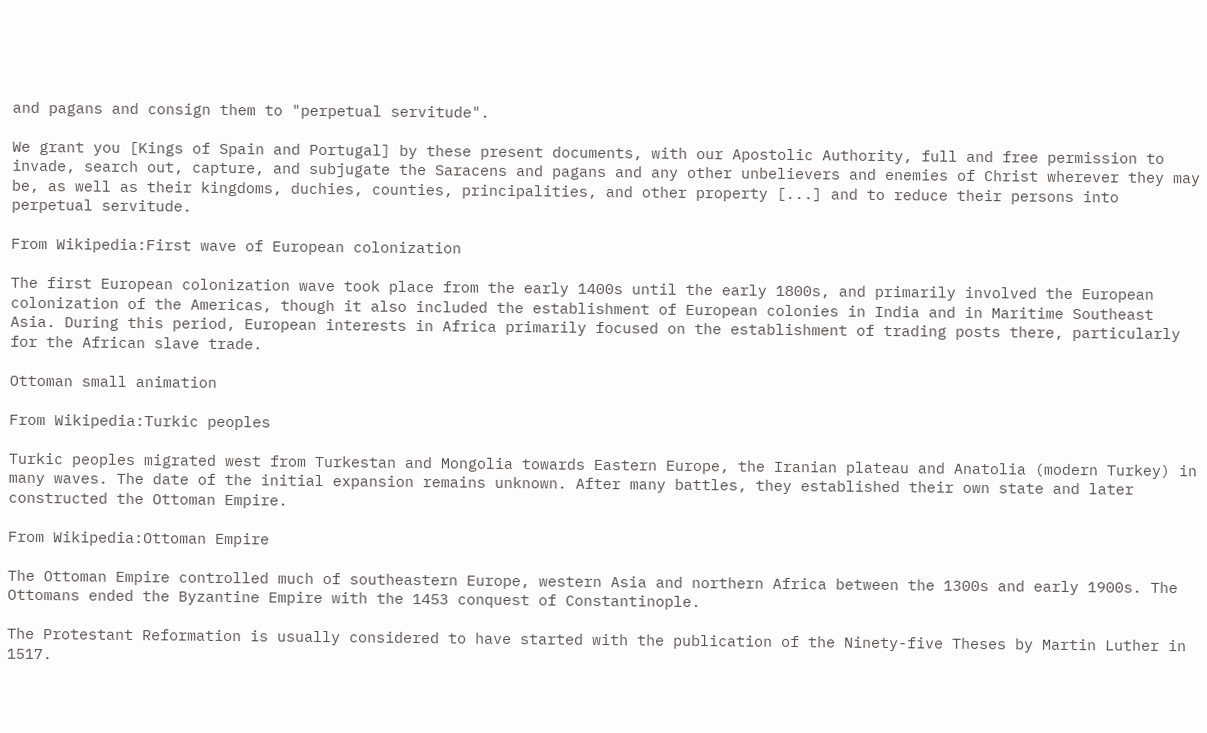and pagans and consign them to "perpetual servitude".

We grant you [Kings of Spain and Portugal] by these present documents, with our Apostolic Authority, full and free permission to invade, search out, capture, and subjugate the Saracens and pagans and any other unbelievers and enemies of Christ wherever they may be, as well as their kingdoms, duchies, counties, principalities, and other property [...] and to reduce their persons into perpetual servitude.

From Wikipedia:First wave of European colonization

The first European colonization wave took place from the early 1400s until the early 1800s, and primarily involved the European colonization of the Americas, though it also included the establishment of European colonies in India and in Maritime Southeast Asia. During this period, European interests in Africa primarily focused on the establishment of trading posts there, particularly for the African slave trade.

Ottoman small animation

From Wikipedia:Turkic peoples

Turkic peoples migrated west from Turkestan and Mongolia towards Eastern Europe, the Iranian plateau and Anatolia (modern Turkey) in many waves. The date of the initial expansion remains unknown. After many battles, they established their own state and later constructed the Ottoman Empire.

From Wikipedia:Ottoman Empire

The Ottoman Empire controlled much of southeastern Europe, western Asia and northern Africa between the 1300s and early 1900s. The Ottomans ended the Byzantine Empire with the 1453 conquest of Constantinople.

The Protestant Reformation is usually considered to have started with the publication of the Ninety-five Theses by Martin Luther in 1517.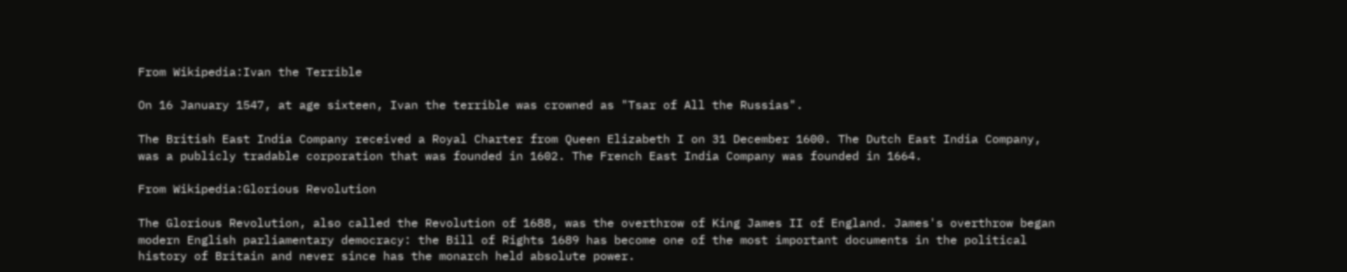From Wikipedia:Ivan the Terrible

On 16 January 1547, at age sixteen, Ivan the terrible was crowned as "Tsar of All the Russias".

The British East India Company received a Royal Charter from Queen Elizabeth I on 31 December 1600. The Dutch East India Company, was a publicly tradable corporation that was founded in 1602. The French East India Company was founded in 1664.

From Wikipedia:Glorious Revolution

The Glorious Revolution, also called the Revolution of 1688, was the overthrow of King James II of England. James's overthrow began modern English parliamentary democracy: the Bill of Rights 1689 has become one of the most important documents in the political history of Britain and never since has the monarch held absolute power.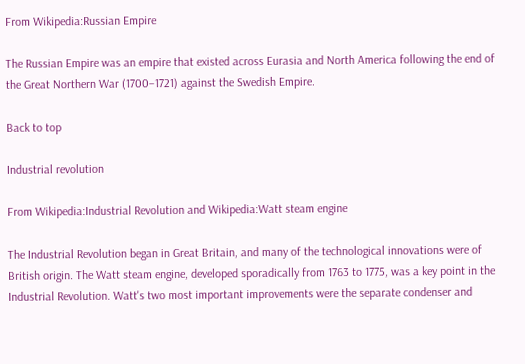From Wikipedia:Russian Empire

The Russian Empire was an empire that existed across Eurasia and North America following the end of the Great Northern War (1700–1721) against the Swedish Empire.

Back to top

Industrial revolution

From Wikipedia:Industrial Revolution and Wikipedia:Watt steam engine

The Industrial Revolution began in Great Britain, and many of the technological innovations were of British origin. The Watt steam engine, developed sporadically from 1763 to 1775, was a key point in the Industrial Revolution. Watt's two most important improvements were the separate condenser and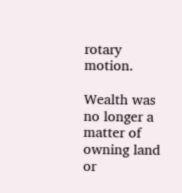rotary motion.

Wealth was no longer a matter of owning land or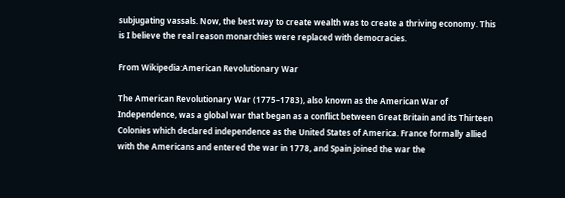subjugating vassals. Now, the best way to create wealth was to create a thriving economy. This is I believe the real reason monarchies were replaced with democracies.

From Wikipedia:American Revolutionary War

The American Revolutionary War (1775–1783), also known as the American War of Independence, was a global war that began as a conflict between Great Britain and its Thirteen Colonies which declared independence as the United States of America. France formally allied with the Americans and entered the war in 1778, and Spain joined the war the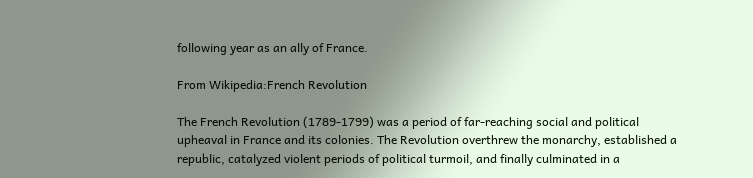following year as an ally of France.

From Wikipedia:French Revolution

The French Revolution (1789-1799) was a period of far-reaching social and political upheaval in France and its colonies. The Revolution overthrew the monarchy, established a republic, catalyzed violent periods of political turmoil, and finally culminated in a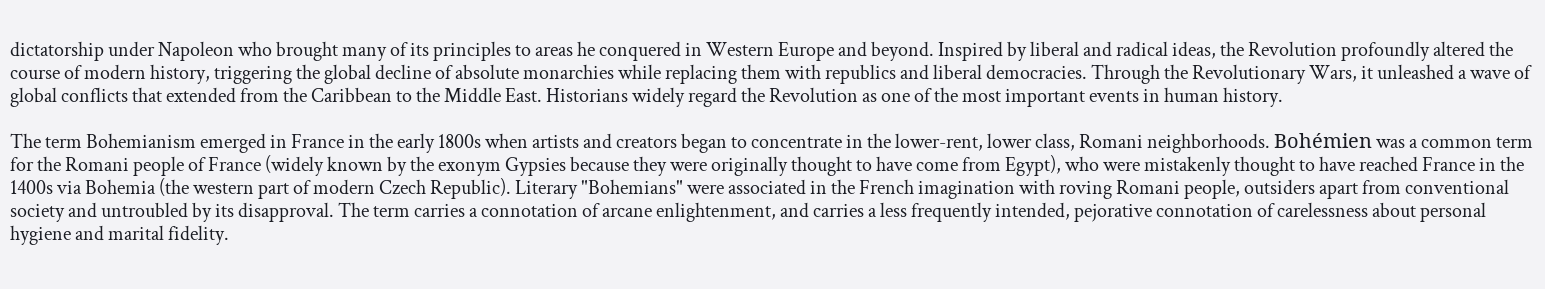dictatorship under Napoleon who brought many of its principles to areas he conquered in Western Europe and beyond. Inspired by liberal and radical ideas, the Revolution profoundly altered the course of modern history, triggering the global decline of absolute monarchies while replacing them with republics and liberal democracies. Through the Revolutionary Wars, it unleashed a wave of global conflicts that extended from the Caribbean to the Middle East. Historians widely regard the Revolution as one of the most important events in human history.

The term Bohemianism emerged in France in the early 1800s when artists and creators began to concentrate in the lower-rent, lower class, Romani neighborhoods. Bohémien was a common term for the Romani people of France (widely known by the exonym Gypsies because they were originally thought to have come from Egypt), who were mistakenly thought to have reached France in the 1400s via Bohemia (the western part of modern Czech Republic). Literary "Bohemians" were associated in the French imagination with roving Romani people, outsiders apart from conventional society and untroubled by its disapproval. The term carries a connotation of arcane enlightenment, and carries a less frequently intended, pejorative connotation of carelessness about personal hygiene and marital fidelity.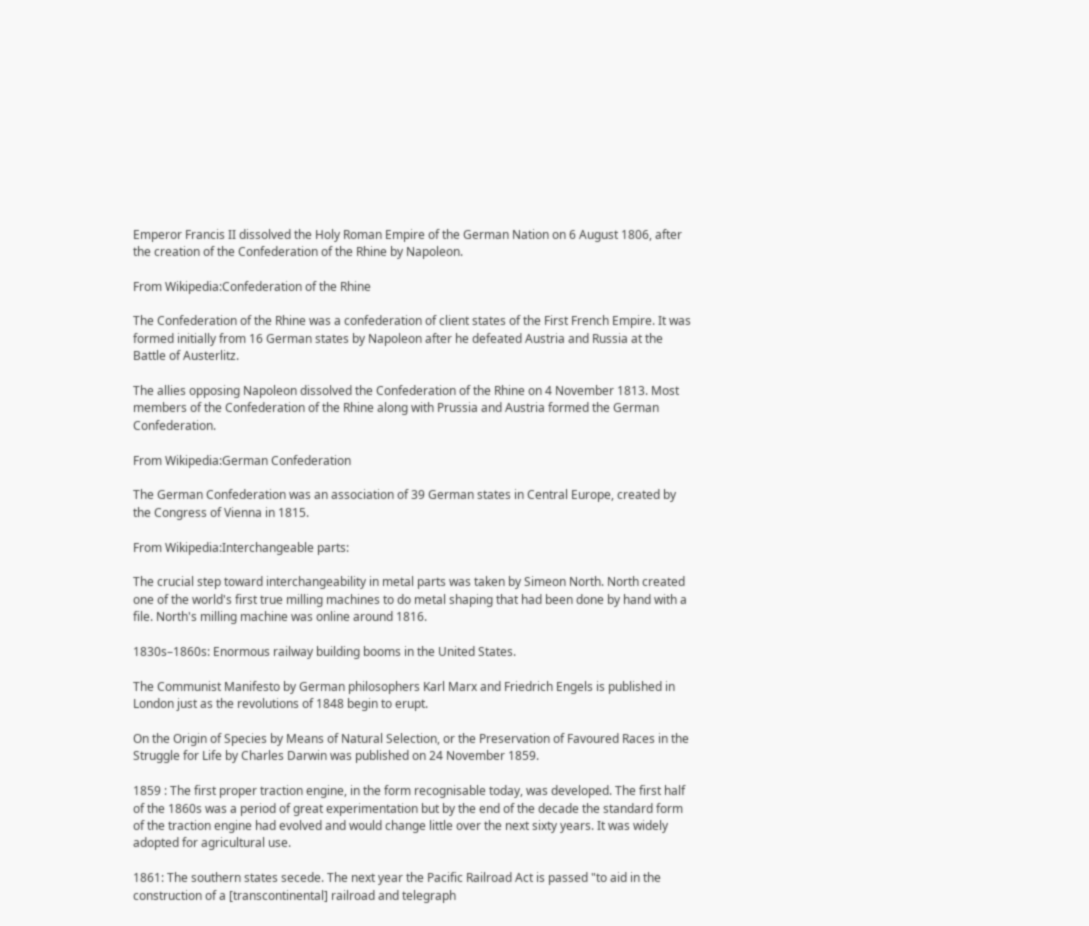Emperor Francis II dissolved the Holy Roman Empire of the German Nation on 6 August 1806, after the creation of the Confederation of the Rhine by Napoleon.

From Wikipedia:Confederation of the Rhine

The Confederation of the Rhine was a confederation of client states of the First French Empire. It was formed initially from 16 German states by Napoleon after he defeated Austria and Russia at the Battle of Austerlitz.

The allies opposing Napoleon dissolved the Confederation of the Rhine on 4 November 1813. Most members of the Confederation of the Rhine along with Prussia and Austria formed the German Confederation.

From Wikipedia:German Confederation

The German Confederation was an association of 39 German states in Central Europe, created by the Congress of Vienna in 1815.

From Wikipedia:Interchangeable parts:

The crucial step toward interchangeability in metal parts was taken by Simeon North. North created one of the world's first true milling machines to do metal shaping that had been done by hand with a file. North's milling machine was online around 1816.

1830s–1860s: Enormous railway building booms in the United States.

The Communist Manifesto by German philosophers Karl Marx and Friedrich Engels is published in London just as the revolutions of 1848 begin to erupt.

On the Origin of Species by Means of Natural Selection, or the Preservation of Favoured Races in the Struggle for Life by Charles Darwin was published on 24 November 1859.

1859 : The first proper traction engine, in the form recognisable today, was developed. The first half of the 1860s was a period of great experimentation but by the end of the decade the standard form of the traction engine had evolved and would change little over the next sixty years. It was widely adopted for agricultural use.

1861: The southern states secede. The next year the Pacific Railroad Act is passed "to aid in the construction of a [transcontinental] railroad and telegraph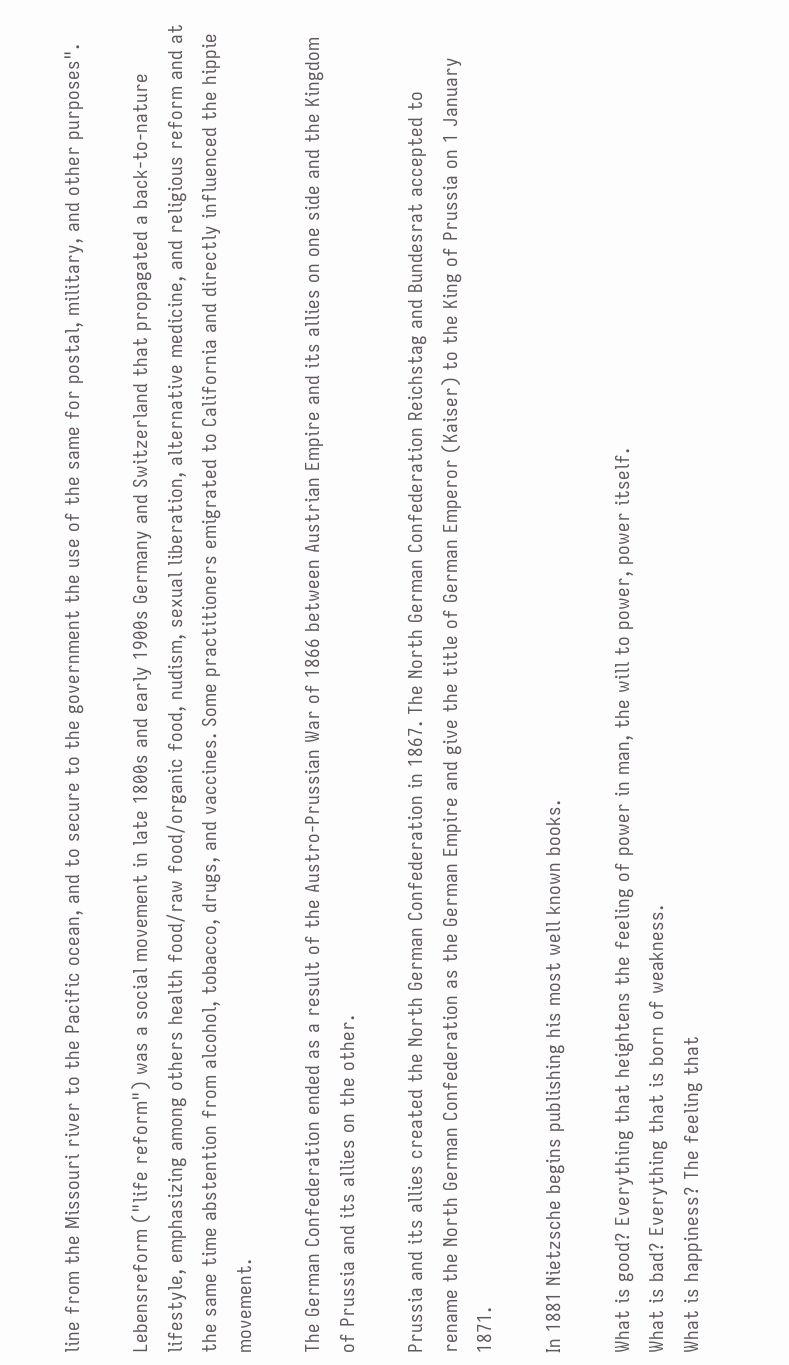line from the Missouri river to the Pacific ocean, and to secure to the government the use of the same for postal, military, and other purposes".

Lebensreform ("life reform") was a social movement in late 1800s and early 1900s Germany and Switzerland that propagated a back-to-nature lifestyle, emphasizing among others health food/raw food/organic food, nudism, sexual liberation, alternative medicine, and religious reform and at the same time abstention from alcohol, tobacco, drugs, and vaccines. Some practitioners emigrated to California and directly influenced the hippie movement.

The German Confederation ended as a result of the Austro-Prussian War of 1866 between Austrian Empire and its allies on one side and the Kingdom of Prussia and its allies on the other.

Prussia and its allies created the North German Confederation in 1867. The North German Confederation Reichstag and Bundesrat accepted to rename the North German Confederation as the German Empire and give the title of German Emperor (Kaiser) to the King of Prussia on 1 January 1871.

In 1881 Nietzsche begins publishing his most well known books.

What is good? Everything that heightens the feeling of power in man, the will to power, power itself.
What is bad? Everything that is born of weakness.
What is happiness? The feeling that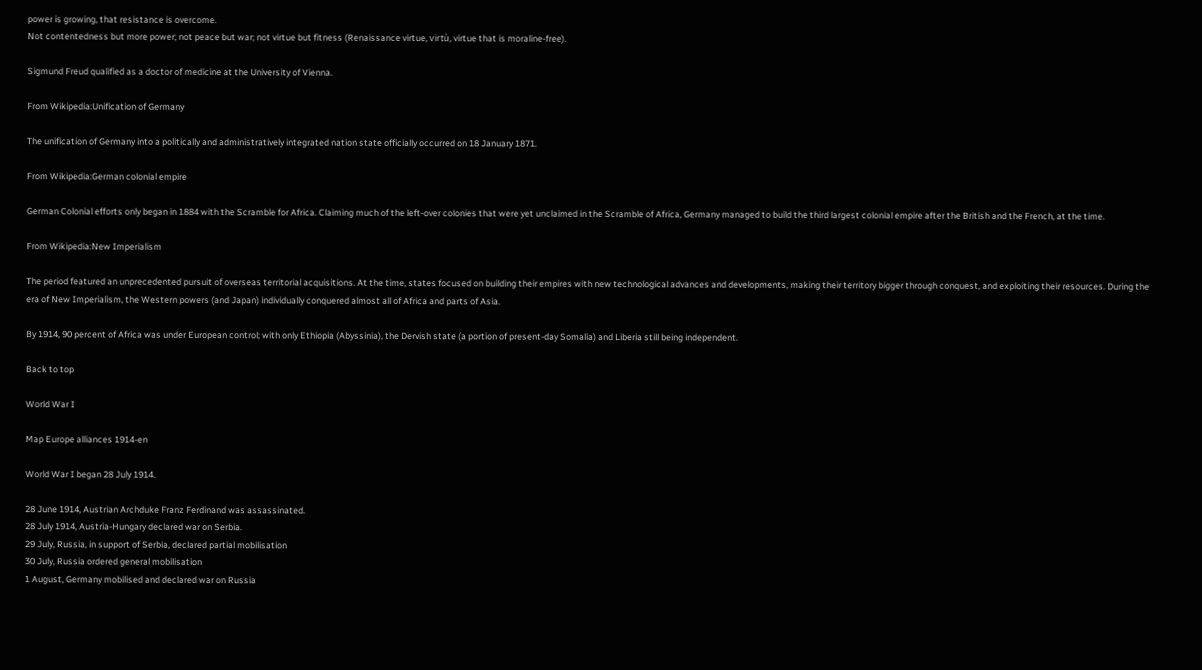power is growing, that resistance is overcome.
Not contentedness but more power; not peace but war; not virtue but fitness (Renaissance virtue, virtù, virtue that is moraline-free).

Sigmund Freud qualified as a doctor of medicine at the University of Vienna.

From Wikipedia:Unification of Germany

The unification of Germany into a politically and administratively integrated nation state officially occurred on 18 January 1871.

From Wikipedia:German colonial empire

German Colonial efforts only began in 1884 with the Scramble for Africa. Claiming much of the left-over colonies that were yet unclaimed in the Scramble of Africa, Germany managed to build the third largest colonial empire after the British and the French, at the time.

From Wikipedia:New Imperialism

The period featured an unprecedented pursuit of overseas territorial acquisitions. At the time, states focused on building their empires with new technological advances and developments, making their territory bigger through conquest, and exploiting their resources. During the era of New Imperialism, the Western powers (and Japan) individually conquered almost all of Africa and parts of Asia.

By 1914, 90 percent of Africa was under European control; with only Ethiopia (Abyssinia), the Dervish state (a portion of present-day Somalia) and Liberia still being independent.

Back to top

World War I

Map Europe alliances 1914-en

World War I began 28 July 1914.

28 June 1914, Austrian Archduke Franz Ferdinand was assassinated.
28 July 1914, Austria-Hungary declared war on Serbia.
29 July, Russia, in support of Serbia, declared partial mobilisation
30 July, Russia ordered general mobilisation
1 August, Germany mobilised and declared war on Russia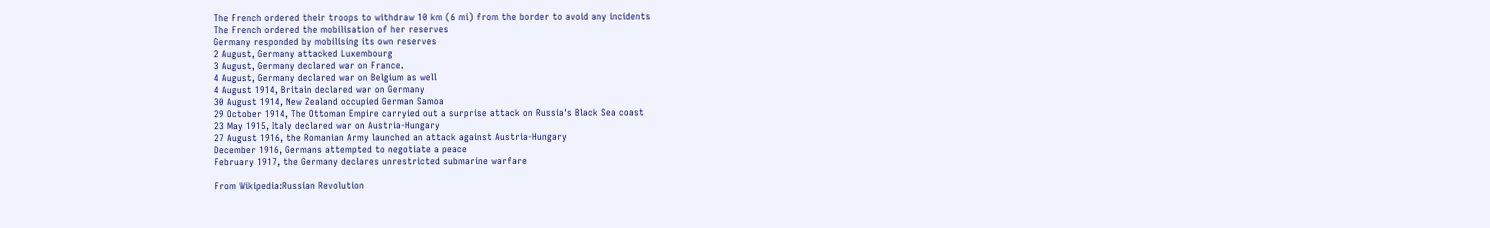The French ordered their troops to withdraw 10 km (6 mi) from the border to avoid any incidents
The French ordered the mobilisation of her reserves
Germany responded by mobilising its own reserves
2 August, Germany attacked Luxembourg
3 August, Germany declared war on France.
4 August, Germany declared war on Belgium as well
4 August 1914, Britain declared war on Germany
30 August 1914, New Zealand occupied German Samoa
29 October 1914, The Ottoman Empire carryied out a surprise attack on Russia's Black Sea coast
23 May 1915, Italy declared war on Austria-Hungary
27 August 1916, the Romanian Army launched an attack against Austria-Hungary
December 1916, Germans attempted to negotiate a peace
February 1917, the Germany declares unrestricted submarine warfare

From Wikipedia:Russian Revolution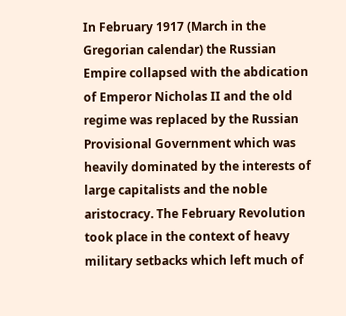In February 1917 (March in the Gregorian calendar) the Russian Empire collapsed with the abdication of Emperor Nicholas II and the old regime was replaced by the Russian Provisional Government which was heavily dominated by the interests of large capitalists and the noble aristocracy. The February Revolution took place in the context of heavy military setbacks which left much of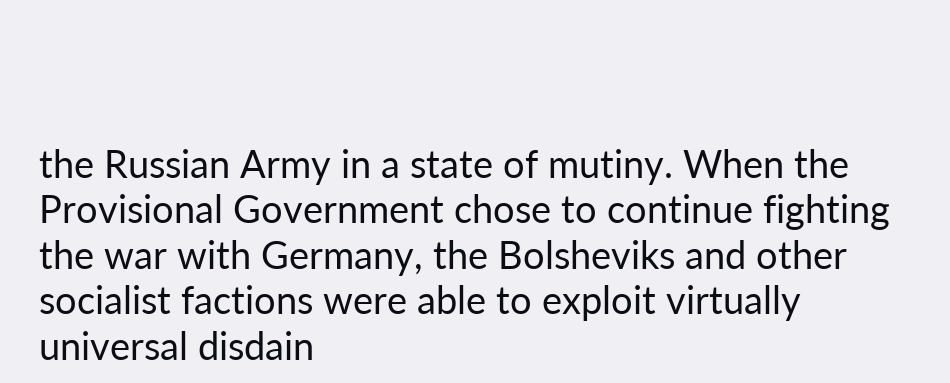the Russian Army in a state of mutiny. When the Provisional Government chose to continue fighting the war with Germany, the Bolsheviks and other socialist factions were able to exploit virtually universal disdain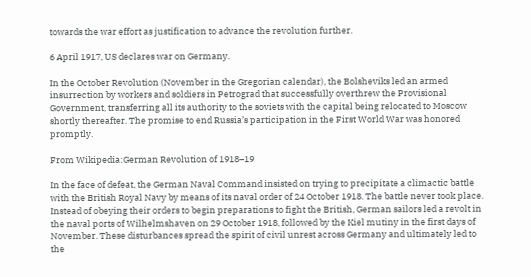towards the war effort as justification to advance the revolution further.

6 April 1917, US declares war on Germany.

In the October Revolution (November in the Gregorian calendar), the Bolsheviks led an armed insurrection by workers and soldiers in Petrograd that successfully overthrew the Provisional Government, transferring all its authority to the soviets with the capital being relocated to Moscow shortly thereafter. The promise to end Russia’s participation in the First World War was honored promptly.

From Wikipedia:German Revolution of 1918–19

In the face of defeat, the German Naval Command insisted on trying to precipitate a climactic battle with the British Royal Navy by means of its naval order of 24 October 1918. The battle never took place. Instead of obeying their orders to begin preparations to fight the British, German sailors led a revolt in the naval ports of Wilhelmshaven on 29 October 1918, followed by the Kiel mutiny in the first days of November. These disturbances spread the spirit of civil unrest across Germany and ultimately led to the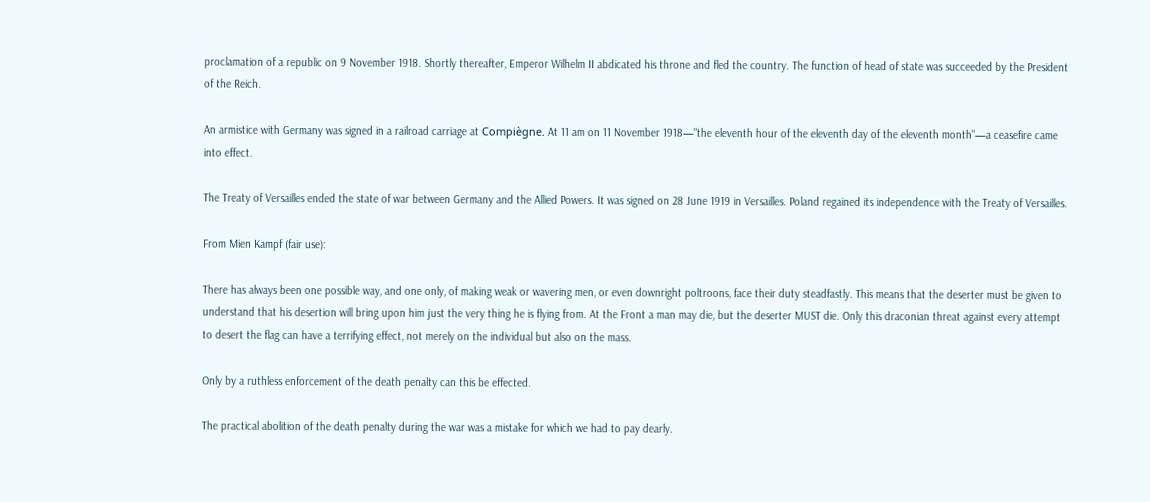proclamation of a republic on 9 November 1918. Shortly thereafter, Emperor Wilhelm II abdicated his throne and fled the country. The function of head of state was succeeded by the President of the Reich.

An armistice with Germany was signed in a railroad carriage at Compiègne. At 11 am on 11 November 1918—"the eleventh hour of the eleventh day of the eleventh month"—a ceasefire came into effect.

The Treaty of Versailles ended the state of war between Germany and the Allied Powers. It was signed on 28 June 1919 in Versailles. Poland regained its independence with the Treaty of Versailles.

From Mien Kampf (fair use):

There has always been one possible way, and one only, of making weak or wavering men, or even downright poltroons, face their duty steadfastly. This means that the deserter must be given to understand that his desertion will bring upon him just the very thing he is flying from. At the Front a man may die, but the deserter MUST die. Only this draconian threat against every attempt to desert the flag can have a terrifying effect, not merely on the individual but also on the mass.

Only by a ruthless enforcement of the death penalty can this be effected.

The practical abolition of the death penalty during the war was a mistake for which we had to pay dearly.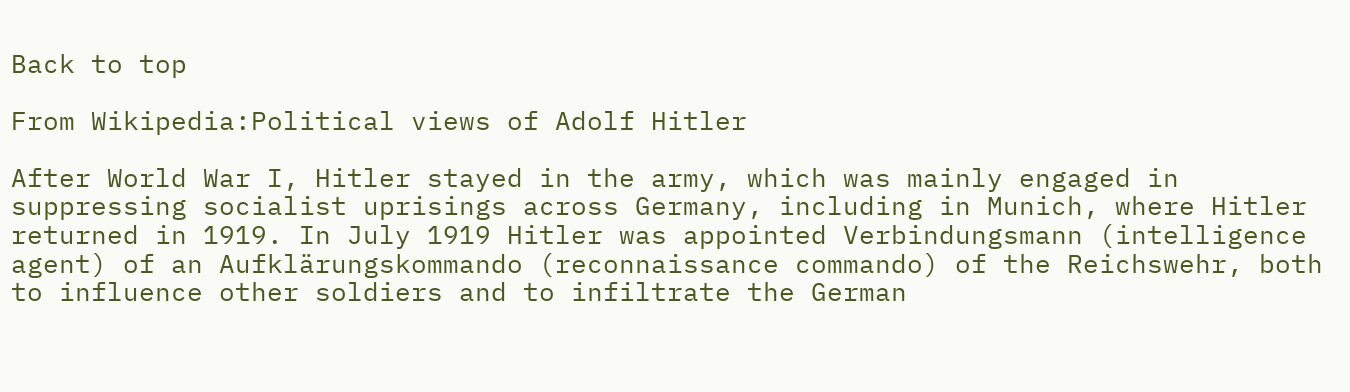Back to top

From Wikipedia:Political views of Adolf Hitler

After World War I, Hitler stayed in the army, which was mainly engaged in suppressing socialist uprisings across Germany, including in Munich, where Hitler returned in 1919. In July 1919 Hitler was appointed Verbindungsmann (intelligence agent) of an Aufklärungskommando (reconnaissance commando) of the Reichswehr, both to influence other soldiers and to infiltrate the German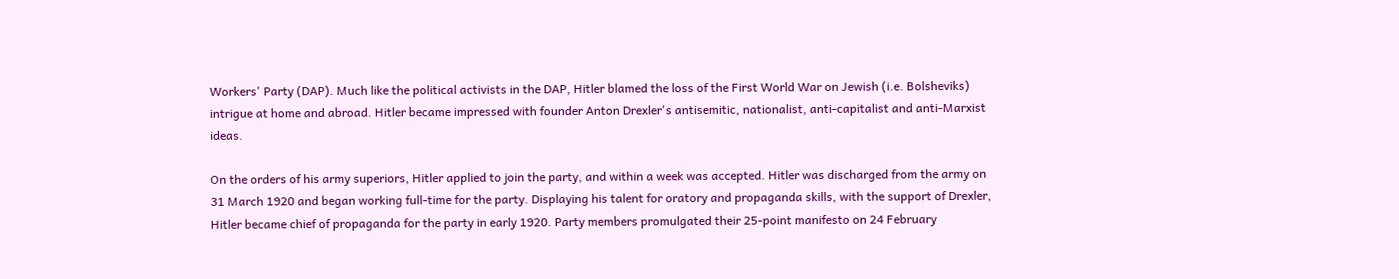Workers' Party (DAP). Much like the political activists in the DAP, Hitler blamed the loss of the First World War on Jewish (i.e. Bolsheviks) intrigue at home and abroad. Hitler became impressed with founder Anton Drexler's antisemitic, nationalist, anti-capitalist and anti-Marxist ideas.

On the orders of his army superiors, Hitler applied to join the party, and within a week was accepted. Hitler was discharged from the army on 31 March 1920 and began working full-time for the party. Displaying his talent for oratory and propaganda skills, with the support of Drexler, Hitler became chief of propaganda for the party in early 1920. Party members promulgated their 25-point manifesto on 24 February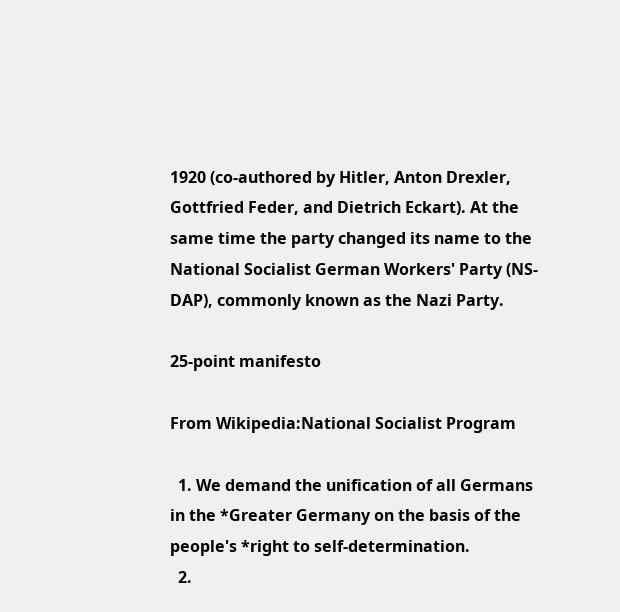1920 (co-authored by Hitler, Anton Drexler, Gottfried Feder, and Dietrich Eckart). At the same time the party changed its name to the National Socialist German Workers' Party (NS-DAP), commonly known as the Nazi Party.

25-point manifesto

From Wikipedia:National Socialist Program

  1. We demand the unification of all Germans in the *Greater Germany on the basis of the people's *right to self-determination.
  2.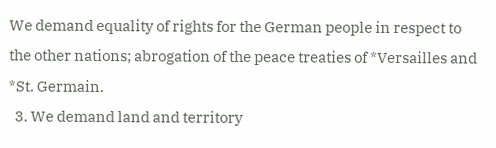We demand equality of rights for the German people in respect to the other nations; abrogation of the peace treaties of *Versailles and *St. Germain.
  3. We demand land and territory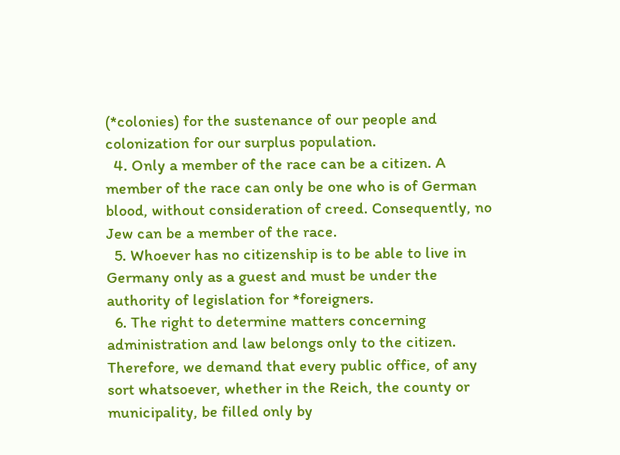(*colonies) for the sustenance of our people and colonization for our surplus population.
  4. Only a member of the race can be a citizen. A member of the race can only be one who is of German blood, without consideration of creed. Consequently, no Jew can be a member of the race.
  5. Whoever has no citizenship is to be able to live in Germany only as a guest and must be under the authority of legislation for *foreigners.
  6. The right to determine matters concerning administration and law belongs only to the citizen. Therefore, we demand that every public office, of any sort whatsoever, whether in the Reich, the county or municipality, be filled only by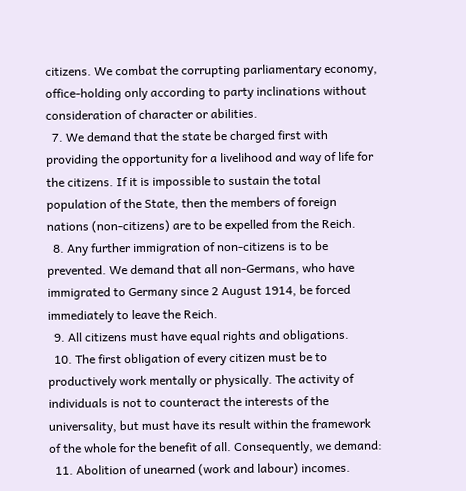citizens. We combat the corrupting parliamentary economy, office-holding only according to party inclinations without consideration of character or abilities.
  7. We demand that the state be charged first with providing the opportunity for a livelihood and way of life for the citizens. If it is impossible to sustain the total population of the State, then the members of foreign nations (non-citizens) are to be expelled from the Reich.
  8. Any further immigration of non-citizens is to be prevented. We demand that all non-Germans, who have immigrated to Germany since 2 August 1914, be forced immediately to leave the Reich.
  9. All citizens must have equal rights and obligations.
  10. The first obligation of every citizen must be to productively work mentally or physically. The activity of individuals is not to counteract the interests of the universality, but must have its result within the framework of the whole for the benefit of all. Consequently, we demand:
  11. Abolition of unearned (work and labour) incomes.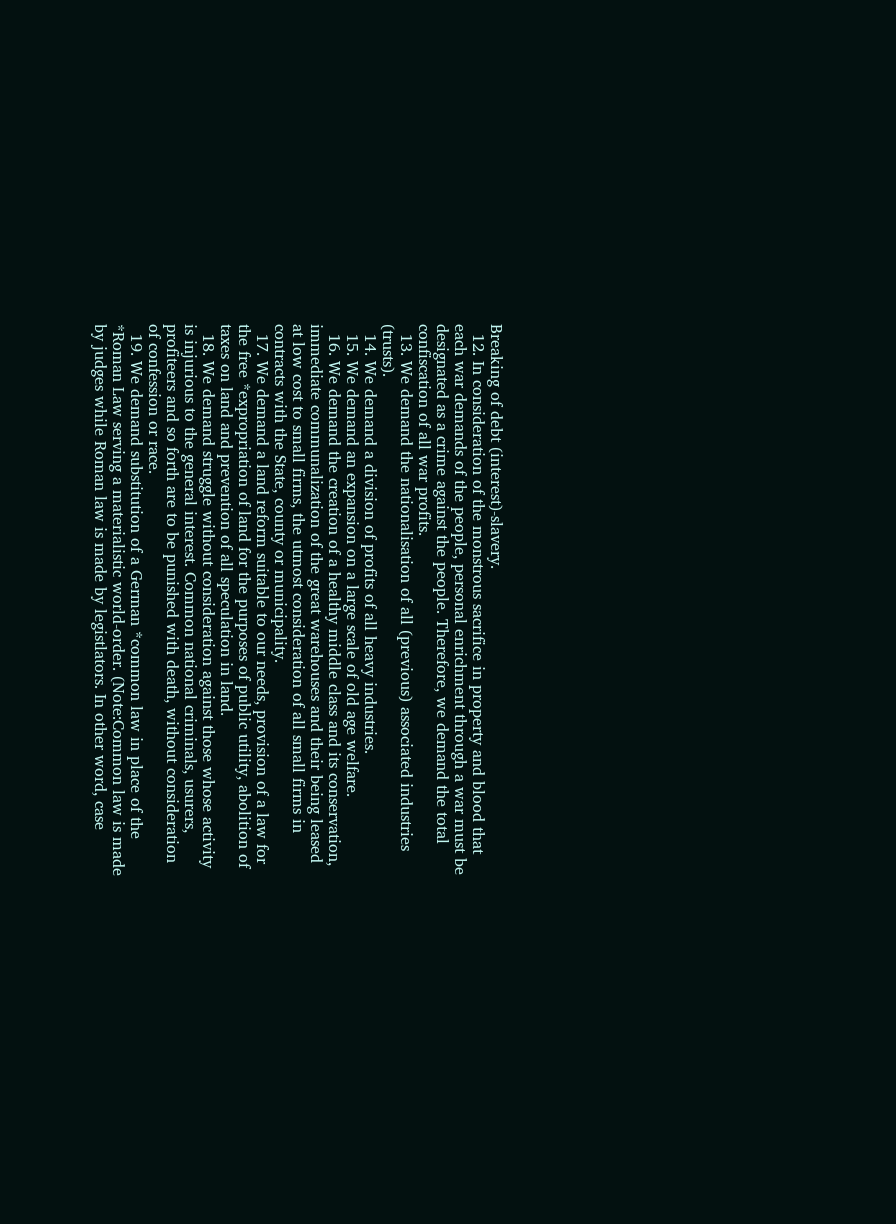Breaking of debt (interest)-slavery.
  12. In consideration of the monstrous sacrifice in property and blood that each war demands of the people, personal enrichment through a war must be designated as a crime against the people. Therefore, we demand the total confiscation of all war profits.
  13. We demand the nationalisation of all (previous) associated industries (trusts).
  14. We demand a division of profits of all heavy industries.
  15. We demand an expansion on a large scale of old age welfare.
  16. We demand the creation of a healthy middle class and its conservation, immediate communalization of the great warehouses and their being leased at low cost to small firms, the utmost consideration of all small firms in contracts with the State, county or municipality.
  17. We demand a land reform suitable to our needs, provision of a law for the free *expropriation of land for the purposes of public utility, abolition of taxes on land and prevention of all speculation in land.
  18. We demand struggle without consideration against those whose activity is injurious to the general interest. Common national criminals, usurers, profiteers and so forth are to be punished with death, without consideration of confession or race.
  19. We demand substitution of a German *common law in place of the *Roman Law serving a materialistic world-order. (Note:Common law is made by judges while Roman law is made by legistlators. In other word, case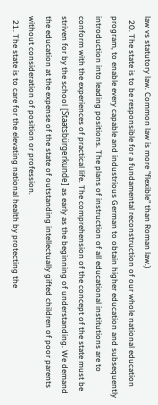law vs statutory law. Common law is more "flexible" than Roman law.)
  20. The state is to be responsible for a fundamental reconstruction of our whole national education program, to enable every capable and industrious German to obtain higher education and subsequently introduction into leading positions. The plans of instruction of all educational institutions are to conform with the experiences of practical life. The comprehension of the concept of the state must be striven for by the school [Staatsbürgerkunde] as early as the beginning of understanding. We demand the education at the expense of the state of outstanding intellectually gifted children of poor parents without consideration of position or profession.
  21. The state is to care for the elevating national health by protecting the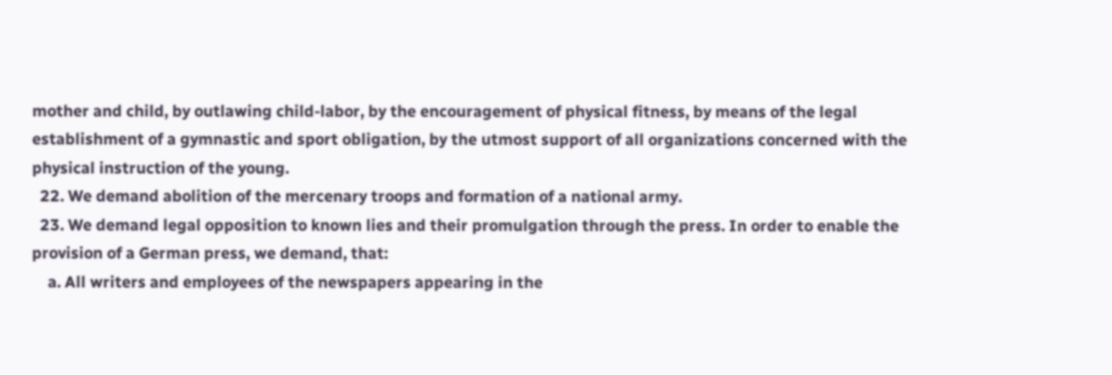mother and child, by outlawing child-labor, by the encouragement of physical fitness, by means of the legal establishment of a gymnastic and sport obligation, by the utmost support of all organizations concerned with the physical instruction of the young.
  22. We demand abolition of the mercenary troops and formation of a national army.
  23. We demand legal opposition to known lies and their promulgation through the press. In order to enable the provision of a German press, we demand, that:
    a. All writers and employees of the newspapers appearing in the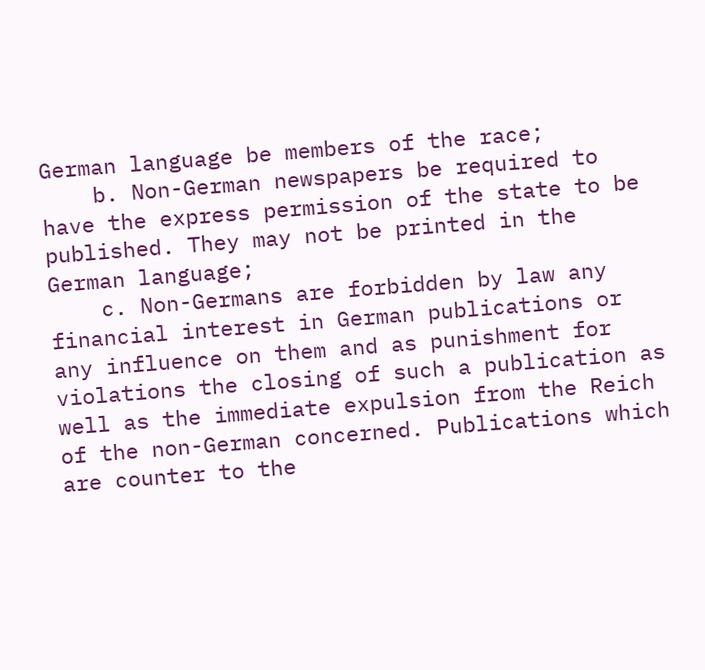German language be members of the race;
    b. Non-German newspapers be required to have the express permission of the state to be published. They may not be printed in the German language;
    c. Non-Germans are forbidden by law any financial interest in German publications or any influence on them and as punishment for violations the closing of such a publication as well as the immediate expulsion from the Reich of the non-German concerned. Publications which are counter to the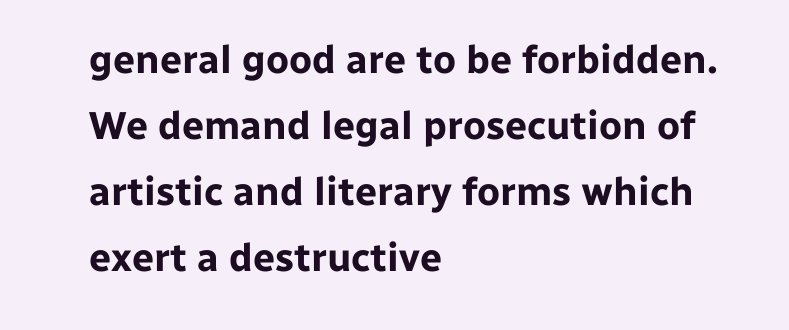general good are to be forbidden. We demand legal prosecution of artistic and literary forms which exert a destructive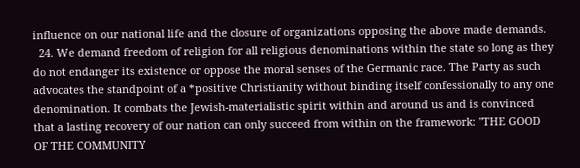influence on our national life and the closure of organizations opposing the above made demands.
  24. We demand freedom of religion for all religious denominations within the state so long as they do not endanger its existence or oppose the moral senses of the Germanic race. The Party as such advocates the standpoint of a *positive Christianity without binding itself confessionally to any one denomination. It combats the Jewish-materialistic spirit within and around us and is convinced that a lasting recovery of our nation can only succeed from within on the framework: "THE GOOD OF THE COMMUNITY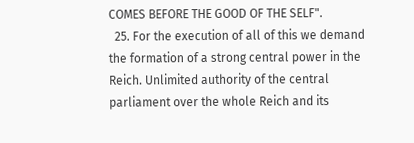COMES BEFORE THE GOOD OF THE SELF".
  25. For the execution of all of this we demand the formation of a strong central power in the Reich. Unlimited authority of the central parliament over the whole Reich and its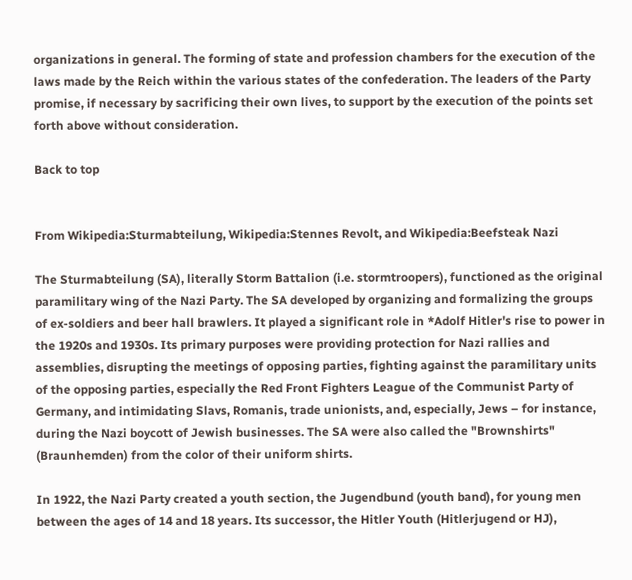organizations in general. The forming of state and profession chambers for the execution of the laws made by the Reich within the various states of the confederation. The leaders of the Party promise, if necessary by sacrificing their own lives, to support by the execution of the points set forth above without consideration.

Back to top


From Wikipedia:Sturmabteilung, Wikipedia:Stennes Revolt, and Wikipedia:Beefsteak Nazi

The Sturmabteilung (SA), literally Storm Battalion (i.e. stormtroopers), functioned as the original paramilitary wing of the Nazi Party. The SA developed by organizing and formalizing the groups of ex-soldiers and beer hall brawlers. It played a significant role in *Adolf Hitler's rise to power in the 1920s and 1930s. Its primary purposes were providing protection for Nazi rallies and assemblies, disrupting the meetings of opposing parties, fighting against the paramilitary units of the opposing parties, especially the Red Front Fighters League of the Communist Party of Germany, and intimidating Slavs, Romanis, trade unionists, and, especially, Jews – for instance, during the Nazi boycott of Jewish businesses. The SA were also called the "Brownshirts" (Braunhemden) from the color of their uniform shirts.

In 1922, the Nazi Party created a youth section, the Jugendbund (youth band), for young men between the ages of 14 and 18 years. Its successor, the Hitler Youth (Hitlerjugend or HJ),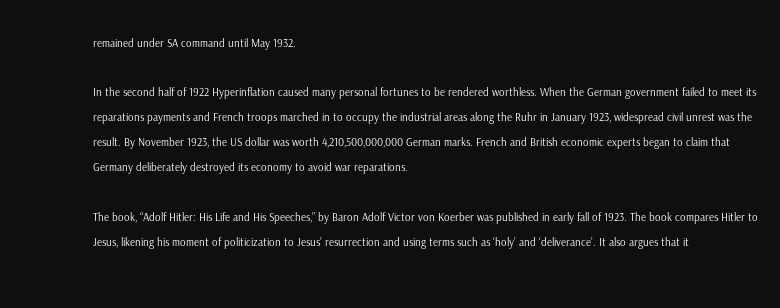remained under SA command until May 1932.

In the second half of 1922 Hyperinflation caused many personal fortunes to be rendered worthless. When the German government failed to meet its reparations payments and French troops marched in to occupy the industrial areas along the Ruhr in January 1923, widespread civil unrest was the result. By November 1923, the US dollar was worth 4,210,500,000,000 German marks. French and British economic experts began to claim that Germany deliberately destroyed its economy to avoid war reparations.

The book, “Adolf Hitler: His Life and His Speeches,” by Baron Adolf Victor von Koerber was published in early fall of 1923. The book compares Hitler to Jesus, likening his moment of politicization to Jesus’ resurrection and using terms such as ‘holy’ and ‘deliverance’. It also argues that it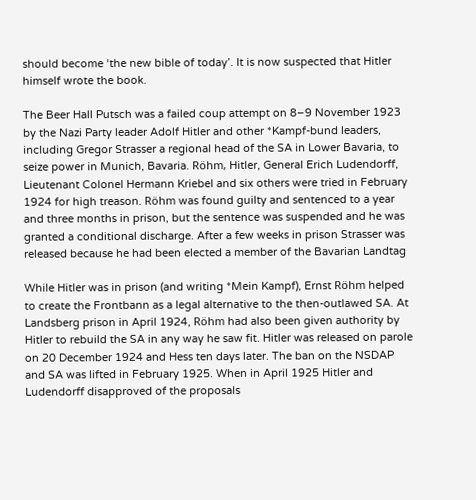should become ‘the new bible of today’. It is now suspected that Hitler himself wrote the book.

The Beer Hall Putsch was a failed coup attempt on 8–9 November 1923 by the Nazi Party leader Adolf Hitler and other *Kampf-bund leaders, including Gregor Strasser a regional head of the SA in Lower Bavaria, to seize power in Munich, Bavaria. Röhm, Hitler, General Erich Ludendorff, Lieutenant Colonel Hermann Kriebel and six others were tried in February 1924 for high treason. Röhm was found guilty and sentenced to a year and three months in prison, but the sentence was suspended and he was granted a conditional discharge. After a few weeks in prison Strasser was released because he had been elected a member of the Bavarian Landtag

While Hitler was in prison (and writing *Mein Kampf), Ernst Röhm helped to create the Frontbann as a legal alternative to the then-outlawed SA. At Landsberg prison in April 1924, Röhm had also been given authority by Hitler to rebuild the SA in any way he saw fit. Hitler was released on parole on 20 December 1924 and Hess ten days later. The ban on the NSDAP and SA was lifted in February 1925. When in April 1925 Hitler and Ludendorff disapproved of the proposals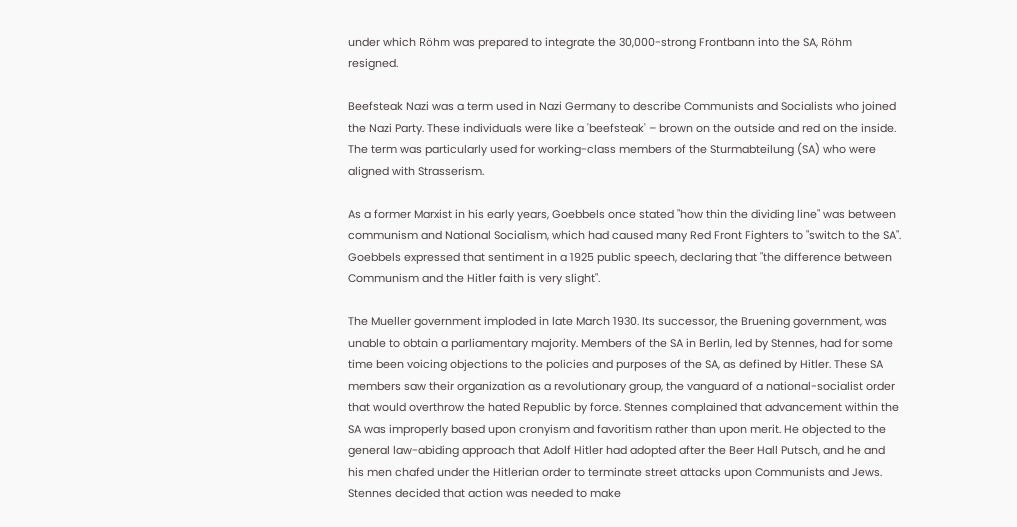under which Röhm was prepared to integrate the 30,000-strong Frontbann into the SA, Röhm resigned.

Beefsteak Nazi was a term used in Nazi Germany to describe Communists and Socialists who joined the Nazi Party. These individuals were like a 'beefsteak' – brown on the outside and red on the inside. The term was particularly used for working-class members of the Sturmabteilung (SA) who were aligned with Strasserism.

As a former Marxist in his early years, Goebbels once stated "how thin the dividing line" was between communism and National Socialism, which had caused many Red Front Fighters to "switch to the SA". Goebbels expressed that sentiment in a 1925 public speech, declaring that "the difference between Communism and the Hitler faith is very slight".

The Mueller government imploded in late March 1930. Its successor, the Bruening government, was unable to obtain a parliamentary majority. Members of the SA in Berlin, led by Stennes, had for some time been voicing objections to the policies and purposes of the SA, as defined by Hitler. These SA members saw their organization as a revolutionary group, the vanguard of a national-socialist order that would overthrow the hated Republic by force. Stennes complained that advancement within the SA was improperly based upon cronyism and favoritism rather than upon merit. He objected to the general law-abiding approach that Adolf Hitler had adopted after the Beer Hall Putsch, and he and his men chafed under the Hitlerian order to terminate street attacks upon Communists and Jews. Stennes decided that action was needed to make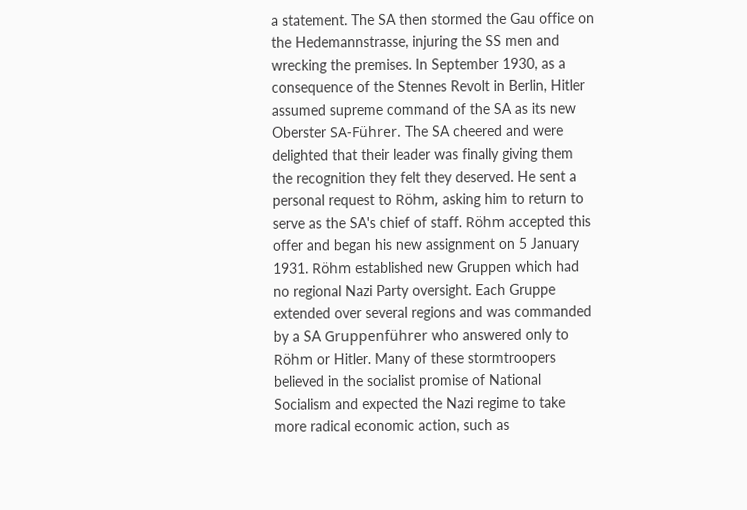a statement. The SA then stormed the Gau office on the Hedemannstrasse, injuring the SS men and wrecking the premises. In September 1930, as a consequence of the Stennes Revolt in Berlin, Hitler assumed supreme command of the SA as its new Oberster SA-Führer. The SA cheered and were delighted that their leader was finally giving them the recognition they felt they deserved. He sent a personal request to Röhm, asking him to return to serve as the SA's chief of staff. Röhm accepted this offer and began his new assignment on 5 January 1931. Röhm established new Gruppen which had no regional Nazi Party oversight. Each Gruppe extended over several regions and was commanded by a SA Gruppenführer who answered only to Röhm or Hitler. Many of these stormtroopers believed in the socialist promise of National Socialism and expected the Nazi regime to take more radical economic action, such as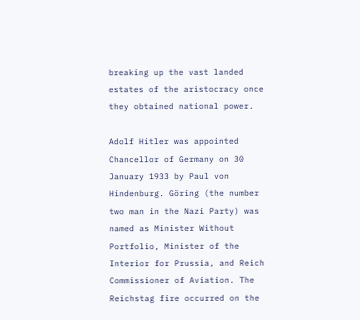breaking up the vast landed estates of the aristocracy once they obtained national power.

Adolf Hitler was appointed Chancellor of Germany on 30 January 1933 by Paul von Hindenburg. Göring (the number two man in the Nazi Party) was named as Minister Without Portfolio, Minister of the Interior for Prussia, and Reich Commissioner of Aviation. The Reichstag fire occurred on the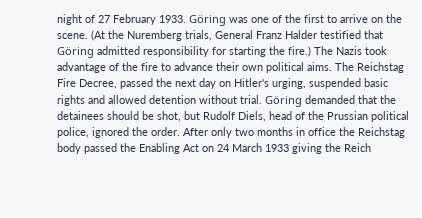night of 27 February 1933. Göring was one of the first to arrive on the scene. (At the Nuremberg trials, General Franz Halder testified that Göring admitted responsibility for starting the fire.) The Nazis took advantage of the fire to advance their own political aims. The Reichstag Fire Decree, passed the next day on Hitler's urging, suspended basic rights and allowed detention without trial. Göring demanded that the detainees should be shot, but Rudolf Diels, head of the Prussian political police, ignored the order. After only two months in office the Reichstag body passed the Enabling Act on 24 March 1933 giving the Reich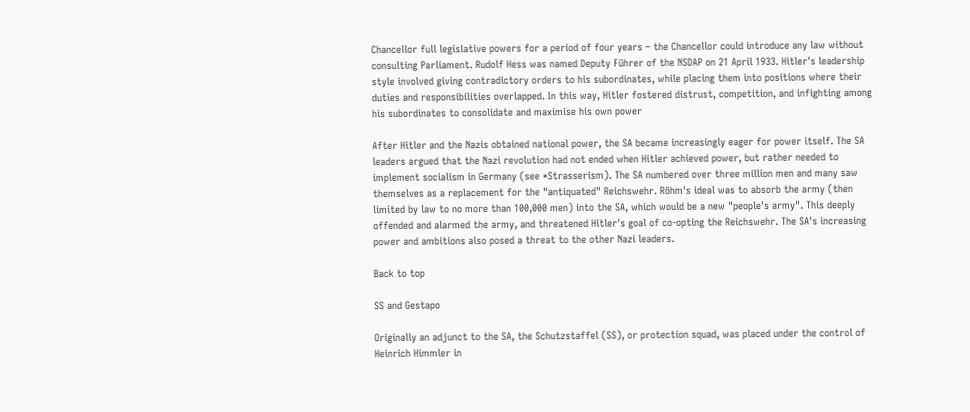Chancellor full legislative powers for a period of four years – the Chancellor could introduce any law without consulting Parliament. Rudolf Hess was named Deputy Führer of the NSDAP on 21 April 1933. Hitler's leadership style involved giving contradictory orders to his subordinates, while placing them into positions where their duties and responsibilities overlapped. In this way, Hitler fostered distrust, competition, and infighting among his subordinates to consolidate and maximise his own power

After Hitler and the Nazis obtained national power, the SA became increasingly eager for power itself. The SA leaders argued that the Nazi revolution had not ended when Hitler achieved power, but rather needed to implement socialism in Germany (see *Strasserism). The SA numbered over three million men and many saw themselves as a replacement for the "antiquated" Reichswehr. Röhm's ideal was to absorb the army (then limited by law to no more than 100,000 men) into the SA, which would be a new "people's army". This deeply offended and alarmed the army, and threatened Hitler's goal of co-opting the Reichswehr. The SA's increasing power and ambitions also posed a threat to the other Nazi leaders.

Back to top

SS and Gestapo

Originally an adjunct to the SA, the Schutzstaffel (SS), or protection squad, was placed under the control of Heinrich Himmler in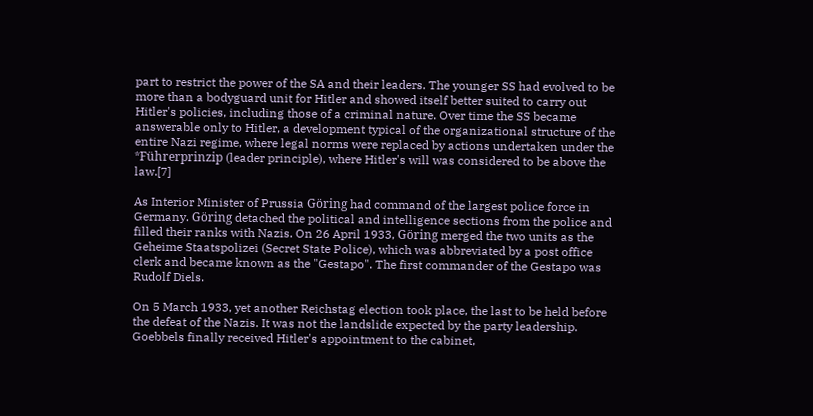part to restrict the power of the SA and their leaders. The younger SS had evolved to be more than a bodyguard unit for Hitler and showed itself better suited to carry out Hitler's policies, including those of a criminal nature. Over time the SS became answerable only to Hitler, a development typical of the organizational structure of the entire Nazi regime, where legal norms were replaced by actions undertaken under the *Führerprinzip (leader principle), where Hitler's will was considered to be above the law.[7]

As Interior Minister of Prussia Göring had command of the largest police force in Germany. Göring detached the political and intelligence sections from the police and filled their ranks with Nazis. On 26 April 1933, Göring merged the two units as the Geheime Staatspolizei (Secret State Police), which was abbreviated by a post office clerk and became known as the "Gestapo". The first commander of the Gestapo was Rudolf Diels.

On 5 March 1933, yet another Reichstag election took place, the last to be held before the defeat of the Nazis. It was not the landslide expected by the party leadership. Goebbels finally received Hitler's appointment to the cabinet,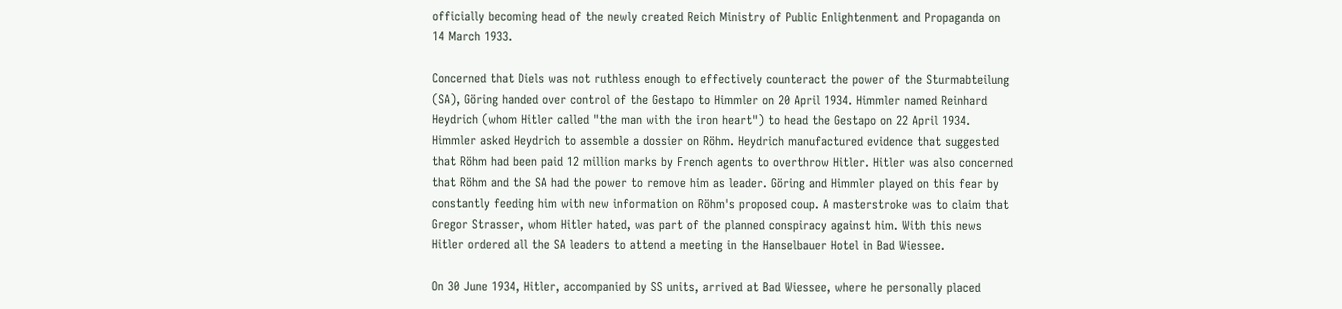officially becoming head of the newly created Reich Ministry of Public Enlightenment and Propaganda on 14 March 1933.

Concerned that Diels was not ruthless enough to effectively counteract the power of the Sturmabteilung (SA), Göring handed over control of the Gestapo to Himmler on 20 April 1934. Himmler named Reinhard Heydrich (whom Hitler called "the man with the iron heart") to head the Gestapo on 22 April 1934. Himmler asked Heydrich to assemble a dossier on Röhm. Heydrich manufactured evidence that suggested that Röhm had been paid 12 million marks by French agents to overthrow Hitler. Hitler was also concerned that Röhm and the SA had the power to remove him as leader. Göring and Himmler played on this fear by constantly feeding him with new information on Röhm's proposed coup. A masterstroke was to claim that Gregor Strasser, whom Hitler hated, was part of the planned conspiracy against him. With this news Hitler ordered all the SA leaders to attend a meeting in the Hanselbauer Hotel in Bad Wiessee.

On 30 June 1934, Hitler, accompanied by SS units, arrived at Bad Wiessee, where he personally placed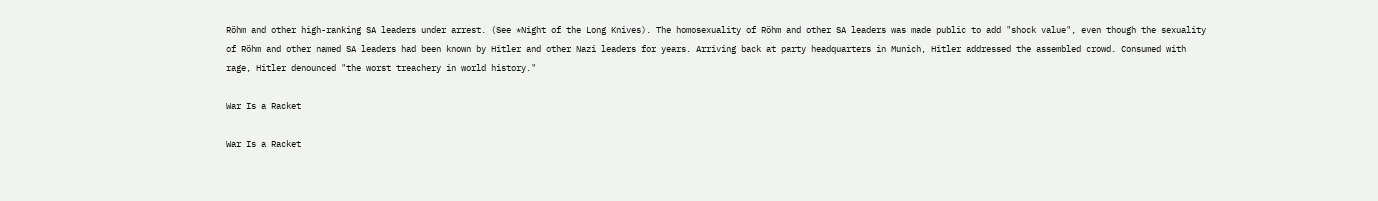Röhm and other high-ranking SA leaders under arrest. (See *Night of the Long Knives). The homosexuality of Röhm and other SA leaders was made public to add "shock value", even though the sexuality of Röhm and other named SA leaders had been known by Hitler and other Nazi leaders for years. Arriving back at party headquarters in Munich, Hitler addressed the assembled crowd. Consumed with rage, Hitler denounced "the worst treachery in world history."

War Is a Racket

War Is a Racket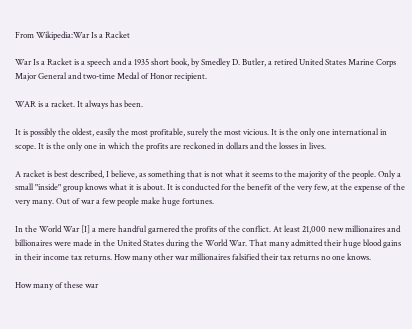From Wikipedia:War Is a Racket

War Is a Racket is a speech and a 1935 short book, by Smedley D. Butler, a retired United States Marine Corps Major General and two-time Medal of Honor recipient.

WAR is a racket. It always has been.

It is possibly the oldest, easily the most profitable, surely the most vicious. It is the only one international in scope. It is the only one in which the profits are reckoned in dollars and the losses in lives.

A racket is best described, I believe, as something that is not what it seems to the majority of the people. Only a small "inside" group knows what it is about. It is conducted for the benefit of the very few, at the expense of the very many. Out of war a few people make huge fortunes.

In the World War [I] a mere handful garnered the profits of the conflict. At least 21,000 new millionaires and billionaires were made in the United States during the World War. That many admitted their huge blood gains in their income tax returns. How many other war millionaires falsified their tax returns no one knows.

How many of these war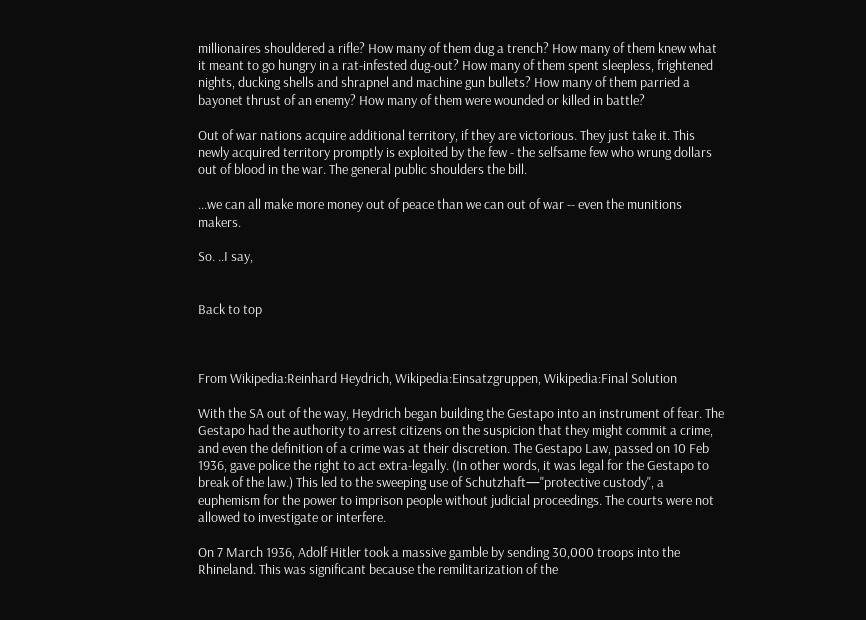millionaires shouldered a rifle? How many of them dug a trench? How many of them knew what it meant to go hungry in a rat-infested dug-out? How many of them spent sleepless, frightened nights, ducking shells and shrapnel and machine gun bullets? How many of them parried a bayonet thrust of an enemy? How many of them were wounded or killed in battle?

Out of war nations acquire additional territory, if they are victorious. They just take it. This newly acquired territory promptly is exploited by the few - the selfsame few who wrung dollars out of blood in the war. The general public shoulders the bill.

...we can all make more money out of peace than we can out of war -- even the munitions makers.

So. ..I say,


Back to top



From Wikipedia:Reinhard Heydrich, Wikipedia:Einsatzgruppen, Wikipedia:Final Solution

With the SA out of the way, Heydrich began building the Gestapo into an instrument of fear. The Gestapo had the authority to arrest citizens on the suspicion that they might commit a crime, and even the definition of a crime was at their discretion. The Gestapo Law, passed on 10 Feb 1936, gave police the right to act extra-legally. (In other words, it was legal for the Gestapo to break of the law.) This led to the sweeping use of Schutzhaft—"protective custody", a euphemism for the power to imprison people without judicial proceedings. The courts were not allowed to investigate or interfere.

On 7 March 1936, Adolf Hitler took a massive gamble by sending 30,000 troops into the Rhineland. This was significant because the remilitarization of the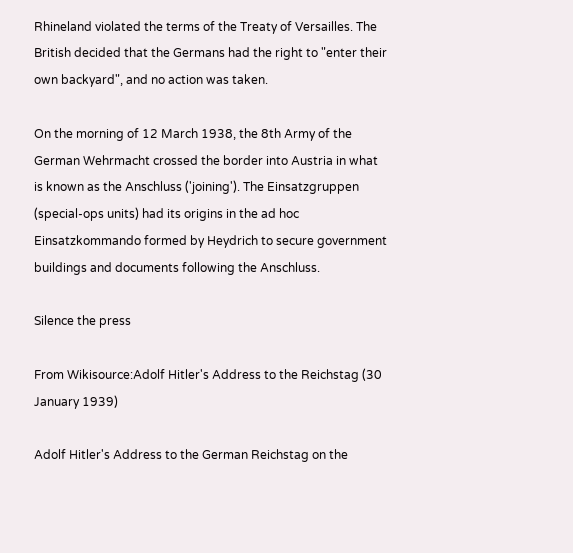Rhineland violated the terms of the Treaty of Versailles. The British decided that the Germans had the right to "enter their own backyard", and no action was taken.

On the morning of 12 March 1938, the 8th Army of the German Wehrmacht crossed the border into Austria in what is known as the Anschluss ('joining'). The Einsatzgruppen (special-ops units) had its origins in the ad hoc Einsatzkommando formed by Heydrich to secure government buildings and documents following the Anschluss.

Silence the press

From Wikisource:Adolf Hitler's Address to the Reichstag (30 January 1939)

Adolf Hitler's Address to the German Reichstag on the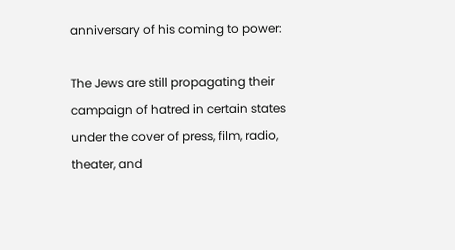anniversary of his coming to power:

The Jews are still propagating their campaign of hatred in certain states under the cover of press, film, radio, theater, and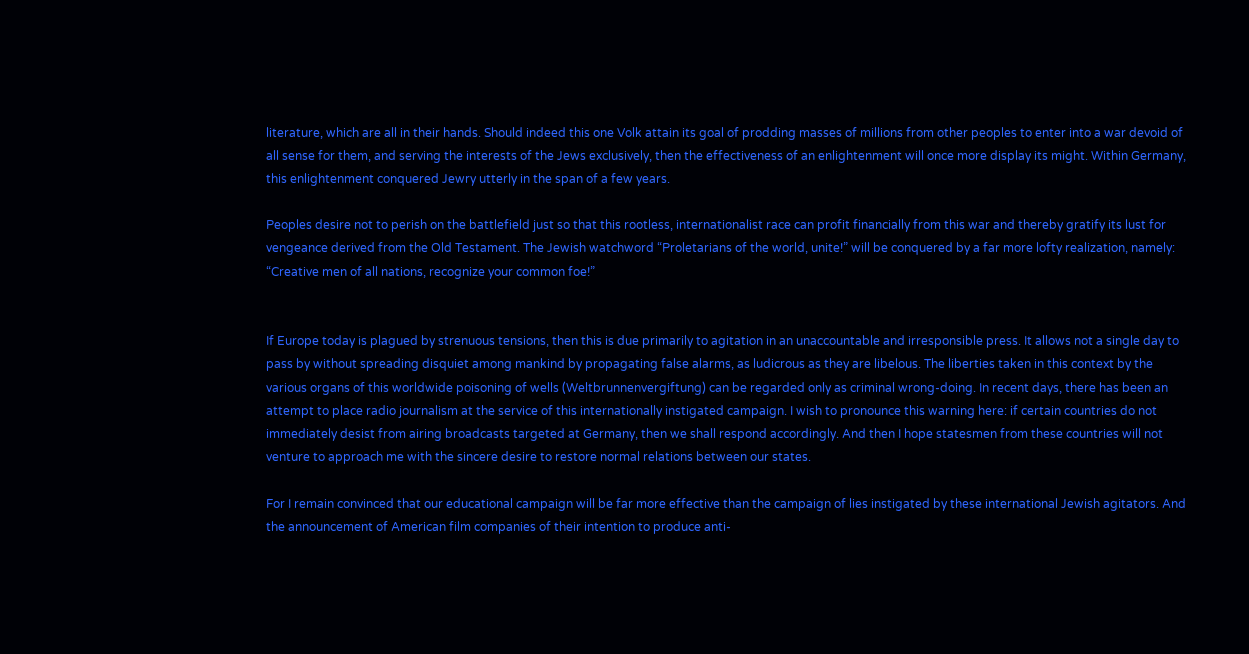literature, which are all in their hands. Should indeed this one Volk attain its goal of prodding masses of millions from other peoples to enter into a war devoid of all sense for them, and serving the interests of the Jews exclusively, then the effectiveness of an enlightenment will once more display its might. Within Germany, this enlightenment conquered Jewry utterly in the span of a few years.

Peoples desire not to perish on the battlefield just so that this rootless, internationalist race can profit financially from this war and thereby gratify its lust for vengeance derived from the Old Testament. The Jewish watchword “Proletarians of the world, unite!” will be conquered by a far more lofty realization, namely: “Creative men of all nations, recognize your common foe!”


If Europe today is plagued by strenuous tensions, then this is due primarily to agitation in an unaccountable and irresponsible press. It allows not a single day to pass by without spreading disquiet among mankind by propagating false alarms, as ludicrous as they are libelous. The liberties taken in this context by the various organs of this worldwide poisoning of wells (Weltbrunnenvergiftung) can be regarded only as criminal wrong-doing. In recent days, there has been an attempt to place radio journalism at the service of this internationally instigated campaign. I wish to pronounce this warning here: if certain countries do not immediately desist from airing broadcasts targeted at Germany, then we shall respond accordingly. And then I hope statesmen from these countries will not venture to approach me with the sincere desire to restore normal relations between our states.

For I remain convinced that our educational campaign will be far more effective than the campaign of lies instigated by these international Jewish agitators. And the announcement of American film companies of their intention to produce anti-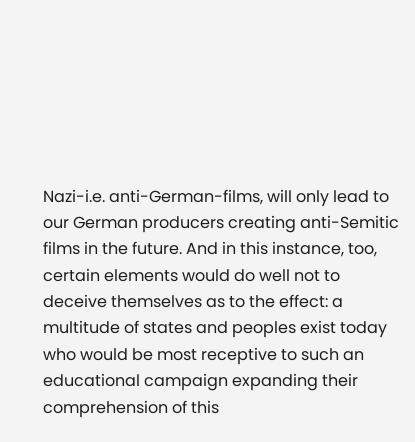Nazi-i.e. anti-German-films, will only lead to our German producers creating anti-Semitic films in the future. And in this instance, too, certain elements would do well not to deceive themselves as to the effect: a multitude of states and peoples exist today who would be most receptive to such an educational campaign expanding their comprehension of this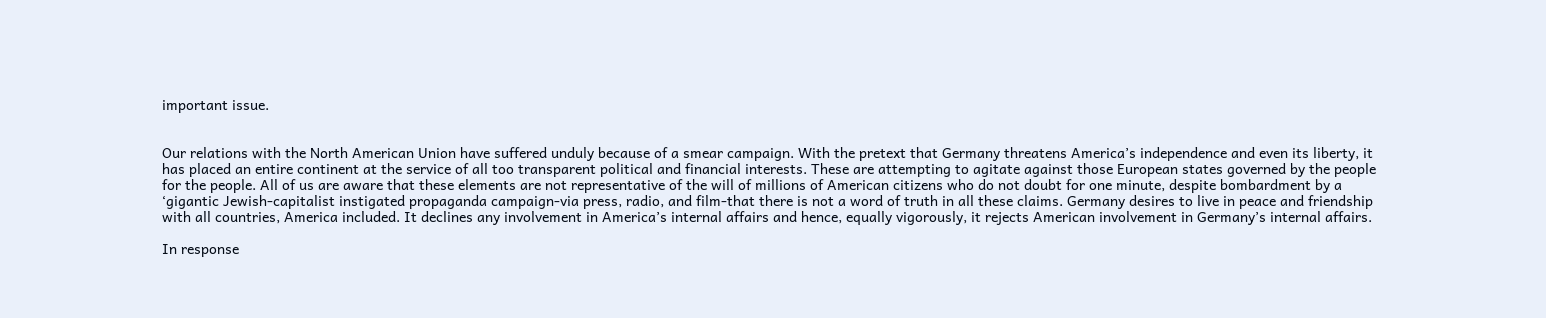important issue.


Our relations with the North American Union have suffered unduly because of a smear campaign. With the pretext that Germany threatens America’s independence and even its liberty, it has placed an entire continent at the service of all too transparent political and financial interests. These are attempting to agitate against those European states governed by the people for the people. All of us are aware that these elements are not representative of the will of millions of American citizens who do not doubt for one minute, despite bombardment by a ‘gigantic Jewish-capitalist instigated propaganda campaign-via press, radio, and film-that there is not a word of truth in all these claims. Germany desires to live in peace and friendship with all countries, America included. It declines any involvement in America’s internal affairs and hence, equally vigorously, it rejects American involvement in Germany’s internal affairs.

In response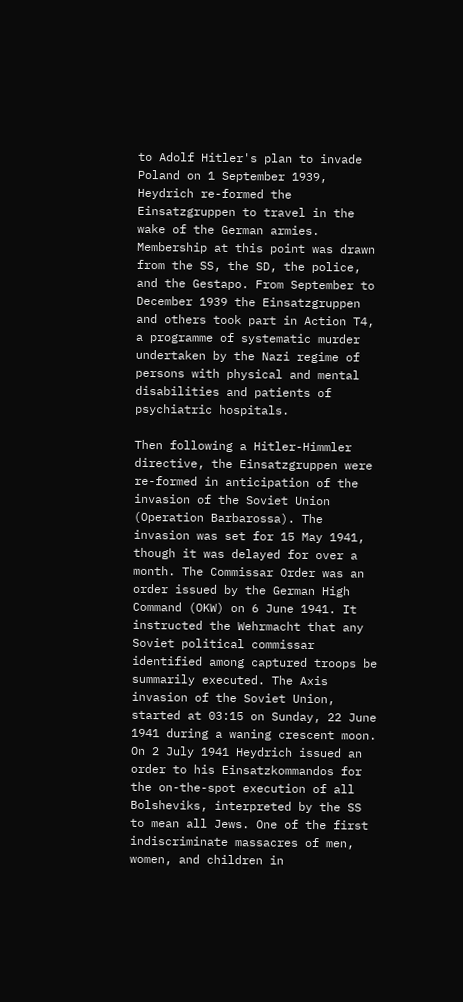to Adolf Hitler's plan to invade Poland on 1 September 1939, Heydrich re-formed the Einsatzgruppen to travel in the wake of the German armies. Membership at this point was drawn from the SS, the SD, the police, and the Gestapo. From September to December 1939 the Einsatzgruppen and others took part in Action T4, a programme of systematic murder undertaken by the Nazi regime of persons with physical and mental disabilities and patients of psychiatric hospitals.

Then following a Hitler-Himmler directive, the Einsatzgruppen were re-formed in anticipation of the invasion of the Soviet Union (Operation Barbarossa). The invasion was set for 15 May 1941, though it was delayed for over a month. The Commissar Order was an order issued by the German High Command (OKW) on 6 June 1941. It instructed the Wehrmacht that any Soviet political commissar identified among captured troops be summarily executed. The Axis invasion of the Soviet Union, started at 03:15 on Sunday, 22 June 1941 during a waning crescent moon. On 2 July 1941 Heydrich issued an order to his Einsatzkommandos for the on-the-spot execution of all Bolsheviks, interpreted by the SS to mean all Jews. One of the first indiscriminate massacres of men, women, and children in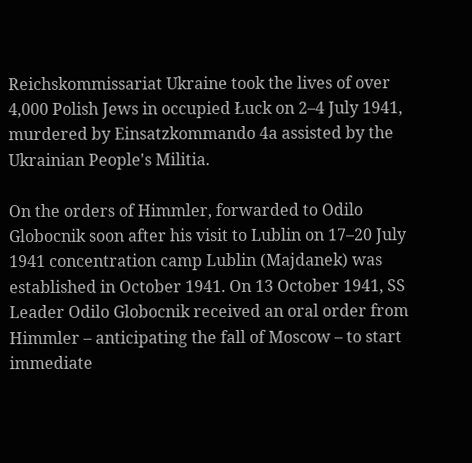Reichskommissariat Ukraine took the lives of over 4,000 Polish Jews in occupied Łuck on 2–4 July 1941, murdered by Einsatzkommando 4a assisted by the Ukrainian People's Militia.

On the orders of Himmler, forwarded to Odilo Globocnik soon after his visit to Lublin on 17–20 July 1941 concentration camp Lublin (Majdanek) was established in October 1941. On 13 October 1941, SS Leader Odilo Globocnik received an oral order from Himmler – anticipating the fall of Moscow – to start immediate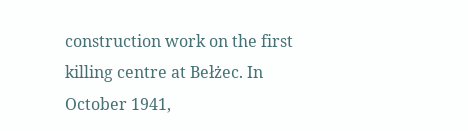construction work on the first killing centre at Bełżec. In October 1941,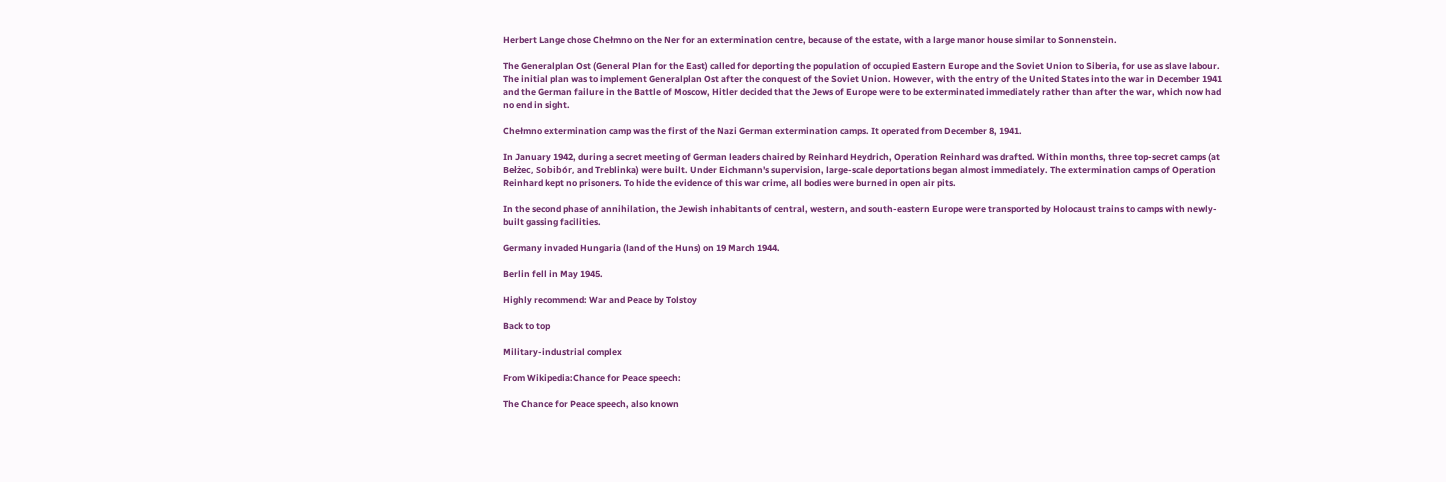Herbert Lange chose Chełmno on the Ner for an extermination centre, because of the estate, with a large manor house similar to Sonnenstein.

The Generalplan Ost (General Plan for the East) called for deporting the population of occupied Eastern Europe and the Soviet Union to Siberia, for use as slave labour. The initial plan was to implement Generalplan Ost after the conquest of the Soviet Union. However, with the entry of the United States into the war in December 1941 and the German failure in the Battle of Moscow, Hitler decided that the Jews of Europe were to be exterminated immediately rather than after the war, which now had no end in sight.

Chełmno extermination camp was the first of the Nazi German extermination camps. It operated from December 8, 1941.

In January 1942, during a secret meeting of German leaders chaired by Reinhard Heydrich, Operation Reinhard was drafted. Within months, three top-secret camps (at Bełżec, Sobibór, and Treblinka) were built. Under Eichmann's supervision, large-scale deportations began almost immediately. The extermination camps of Operation Reinhard kept no prisoners. To hide the evidence of this war crime, all bodies were burned in open air pits.

In the second phase of annihilation, the Jewish inhabitants of central, western, and south-eastern Europe were transported by Holocaust trains to camps with newly-built gassing facilities.

Germany invaded Hungaria (land of the Huns) on 19 March 1944.

Berlin fell in May 1945.

Highly recommend: War and Peace by Tolstoy

Back to top

Military-industrial complex

From Wikipedia:Chance for Peace speech:

The Chance for Peace speech, also known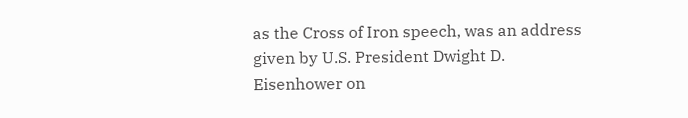as the Cross of Iron speech, was an address given by U.S. President Dwight D. Eisenhower on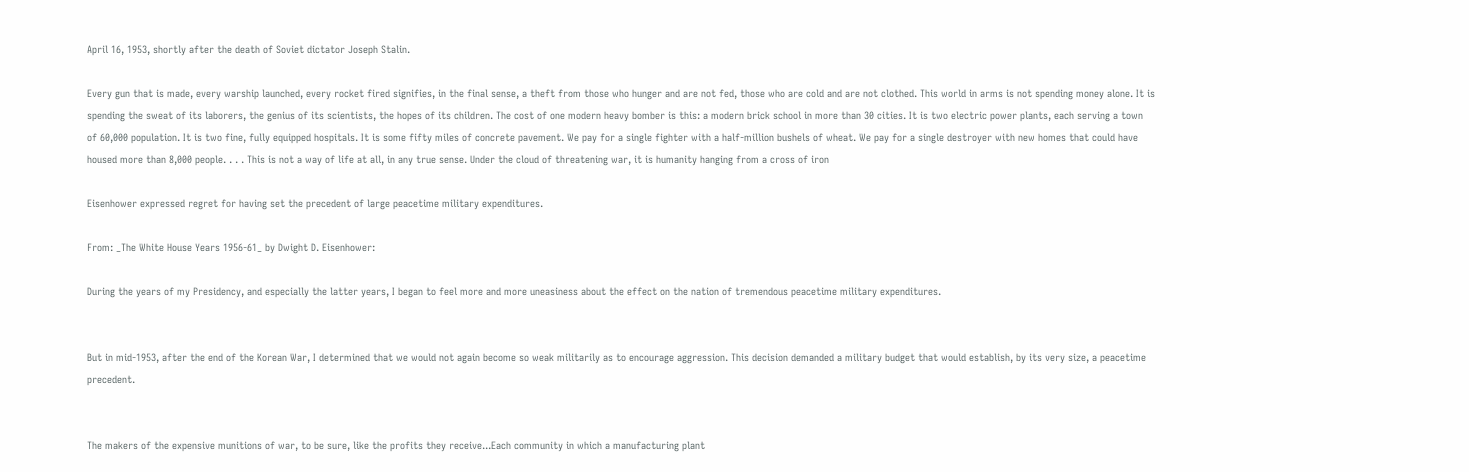April 16, 1953, shortly after the death of Soviet dictator Joseph Stalin.

Every gun that is made, every warship launched, every rocket fired signifies, in the final sense, a theft from those who hunger and are not fed, those who are cold and are not clothed. This world in arms is not spending money alone. It is spending the sweat of its laborers, the genius of its scientists, the hopes of its children. The cost of one modern heavy bomber is this: a modern brick school in more than 30 cities. It is two electric power plants, each serving a town of 60,000 population. It is two fine, fully equipped hospitals. It is some fifty miles of concrete pavement. We pay for a single fighter with a half-million bushels of wheat. We pay for a single destroyer with new homes that could have housed more than 8,000 people. . . . This is not a way of life at all, in any true sense. Under the cloud of threatening war, it is humanity hanging from a cross of iron

Eisenhower expressed regret for having set the precedent of large peacetime military expenditures.

From: _The White House Years 1956-61_ by Dwight D. Eisenhower:

During the years of my Presidency, and especially the latter years, I began to feel more and more uneasiness about the effect on the nation of tremendous peacetime military expenditures.


But in mid-1953, after the end of the Korean War, I determined that we would not again become so weak militarily as to encourage aggression. This decision demanded a military budget that would establish, by its very size, a peacetime precedent.


The makers of the expensive munitions of war, to be sure, like the profits they receive...Each community in which a manufacturing plant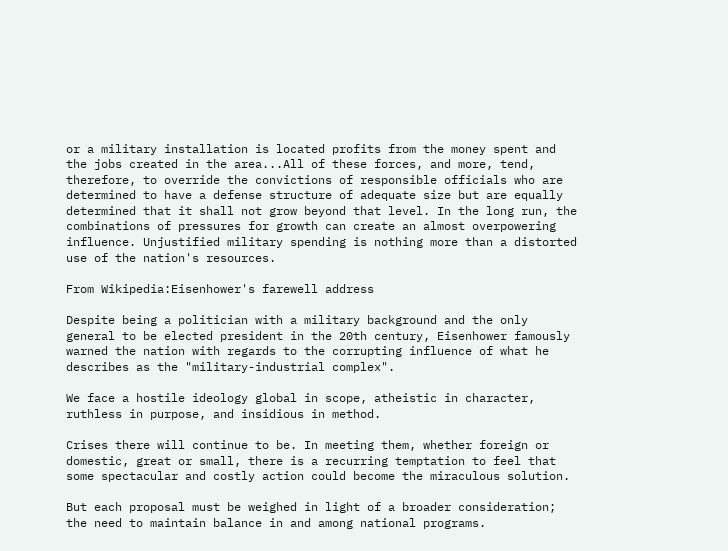or a military installation is located profits from the money spent and the jobs created in the area...All of these forces, and more, tend, therefore, to override the convictions of responsible officials who are determined to have a defense structure of adequate size but are equally determined that it shall not grow beyond that level. In the long run, the combinations of pressures for growth can create an almost overpowering influence. Unjustified military spending is nothing more than a distorted use of the nation's resources.

From Wikipedia:Eisenhower's farewell address

Despite being a politician with a military background and the only general to be elected president in the 20th century, Eisenhower famously warned the nation with regards to the corrupting influence of what he describes as the "military-industrial complex".

We face a hostile ideology global in scope, atheistic in character, ruthless in purpose, and insidious in method.

Crises there will continue to be. In meeting them, whether foreign or domestic, great or small, there is a recurring temptation to feel that some spectacular and costly action could become the miraculous solution.

But each proposal must be weighed in light of a broader consideration; the need to maintain balance in and among national programs.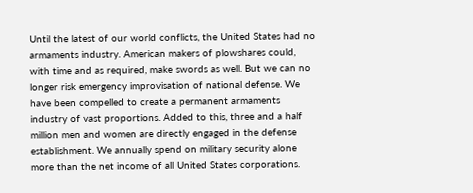Until the latest of our world conflicts, the United States had no armaments industry. American makers of plowshares could, with time and as required, make swords as well. But we can no longer risk emergency improvisation of national defense. We have been compelled to create a permanent armaments industry of vast proportions. Added to this, three and a half million men and women are directly engaged in the defense establishment. We annually spend on military security alone more than the net income of all United States corporations.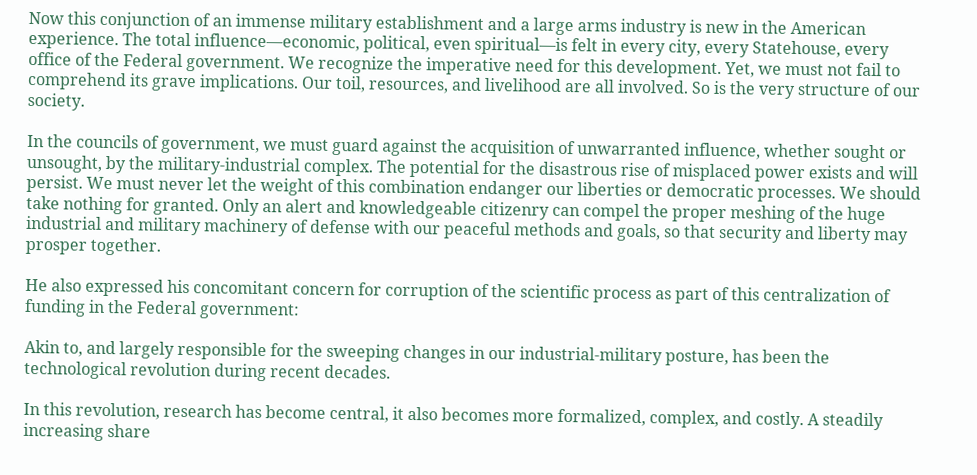Now this conjunction of an immense military establishment and a large arms industry is new in the American experience. The total influence—economic, political, even spiritual—is felt in every city, every Statehouse, every office of the Federal government. We recognize the imperative need for this development. Yet, we must not fail to comprehend its grave implications. Our toil, resources, and livelihood are all involved. So is the very structure of our society.

In the councils of government, we must guard against the acquisition of unwarranted influence, whether sought or unsought, by the military-industrial complex. The potential for the disastrous rise of misplaced power exists and will persist. We must never let the weight of this combination endanger our liberties or democratic processes. We should take nothing for granted. Only an alert and knowledgeable citizenry can compel the proper meshing of the huge industrial and military machinery of defense with our peaceful methods and goals, so that security and liberty may prosper together.

He also expressed his concomitant concern for corruption of the scientific process as part of this centralization of funding in the Federal government:

Akin to, and largely responsible for the sweeping changes in our industrial-military posture, has been the technological revolution during recent decades.

In this revolution, research has become central, it also becomes more formalized, complex, and costly. A steadily increasing share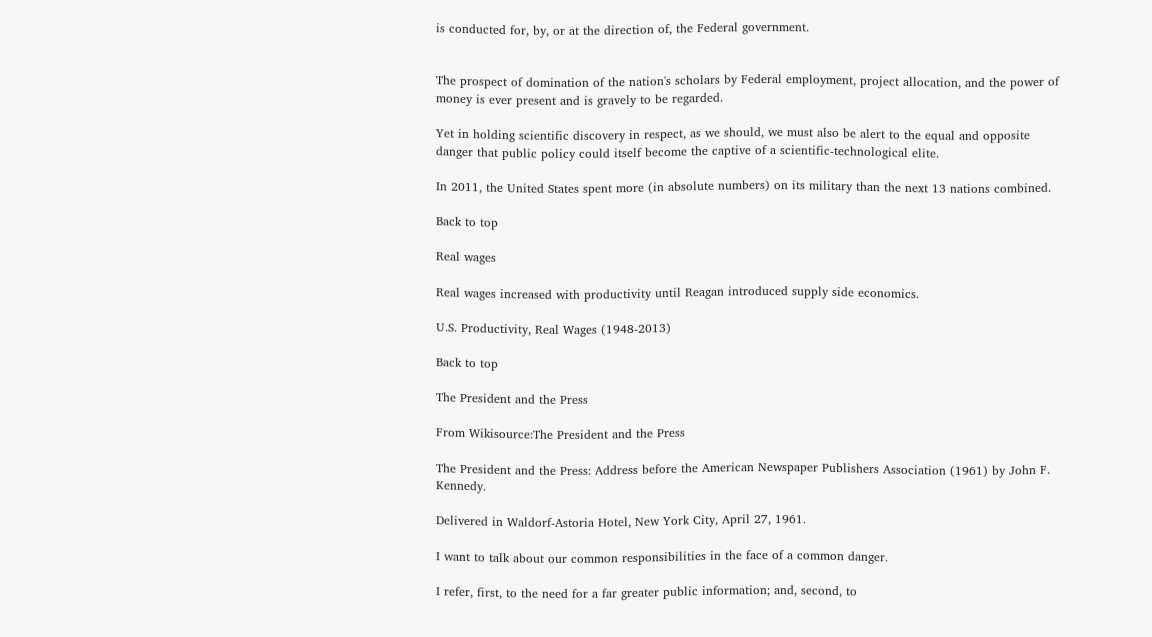is conducted for, by, or at the direction of, the Federal government.


The prospect of domination of the nation's scholars by Federal employment, project allocation, and the power of money is ever present and is gravely to be regarded.

Yet in holding scientific discovery in respect, as we should, we must also be alert to the equal and opposite danger that public policy could itself become the captive of a scientific-technological elite.

In 2011, the United States spent more (in absolute numbers) on its military than the next 13 nations combined.

Back to top

Real wages

Real wages increased with productivity until Reagan introduced supply side economics.

U.S. Productivity, Real Wages (1948-2013)

Back to top

The President and the Press

From Wikisource:The President and the Press

The President and the Press: Address before the American Newspaper Publishers Association (1961) by John F. Kennedy.

Delivered in Waldorf-Astoria Hotel, New York City, April 27, 1961.

I want to talk about our common responsibilities in the face of a common danger.

I refer, first, to the need for a far greater public information; and, second, to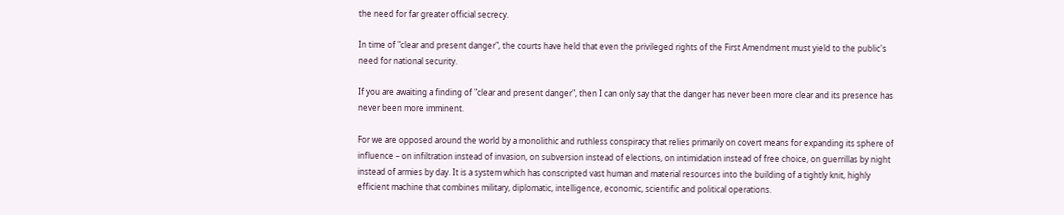the need for far greater official secrecy.

In time of "clear and present danger", the courts have held that even the privileged rights of the First Amendment must yield to the public's need for national security.

If you are awaiting a finding of "clear and present danger", then I can only say that the danger has never been more clear and its presence has never been more imminent.

For we are opposed around the world by a monolithic and ruthless conspiracy that relies primarily on covert means for expanding its sphere of influence – on infiltration instead of invasion, on subversion instead of elections, on intimidation instead of free choice, on guerrillas by night instead of armies by day. It is a system which has conscripted vast human and material resources into the building of a tightly knit, highly efficient machine that combines military, diplomatic, intelligence, economic, scientific and political operations.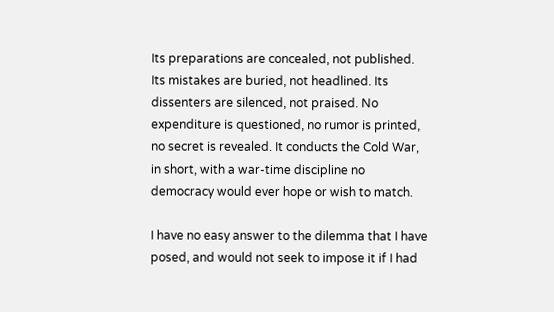Its preparations are concealed, not published. Its mistakes are buried, not headlined. Its dissenters are silenced, not praised. No expenditure is questioned, no rumor is printed, no secret is revealed. It conducts the Cold War, in short, with a war-time discipline no democracy would ever hope or wish to match.

I have no easy answer to the dilemma that I have posed, and would not seek to impose it if I had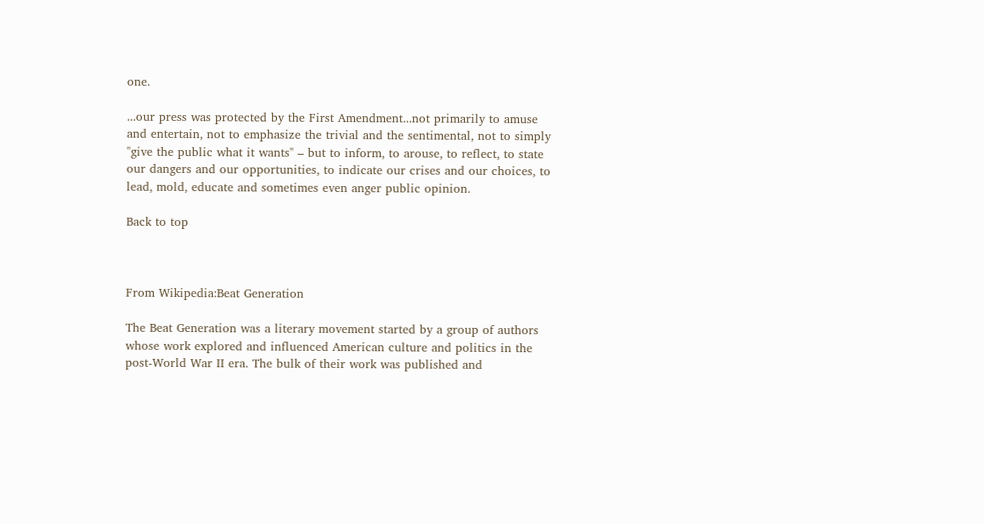one.

...our press was protected by the First Amendment...not primarily to amuse and entertain, not to emphasize the trivial and the sentimental, not to simply "give the public what it wants" – but to inform, to arouse, to reflect, to state our dangers and our opportunities, to indicate our crises and our choices, to lead, mold, educate and sometimes even anger public opinion.

Back to top



From Wikipedia:Beat Generation

The Beat Generation was a literary movement started by a group of authors whose work explored and influenced American culture and politics in the post-World War II era. The bulk of their work was published and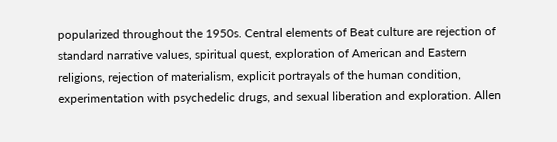popularized throughout the 1950s. Central elements of Beat culture are rejection of standard narrative values, spiritual quest, exploration of American and Eastern religions, rejection of materialism, explicit portrayals of the human condition, experimentation with psychedelic drugs, and sexual liberation and exploration. Allen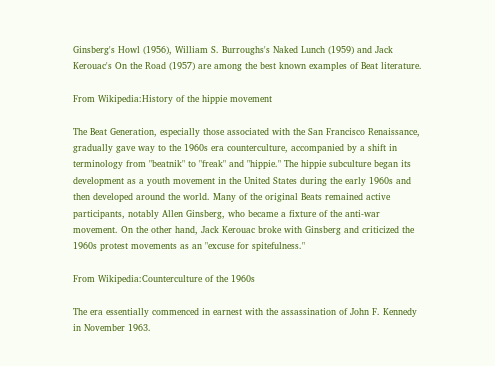Ginsberg's Howl (1956), William S. Burroughs's Naked Lunch (1959) and Jack Kerouac's On the Road (1957) are among the best known examples of Beat literature.

From Wikipedia:History of the hippie movement

The Beat Generation, especially those associated with the San Francisco Renaissance, gradually gave way to the 1960s era counterculture, accompanied by a shift in terminology from "beatnik" to "freak" and "hippie." The hippie subculture began its development as a youth movement in the United States during the early 1960s and then developed around the world. Many of the original Beats remained active participants, notably Allen Ginsberg, who became a fixture of the anti-war movement. On the other hand, Jack Kerouac broke with Ginsberg and criticized the 1960s protest movements as an "excuse for spitefulness."

From Wikipedia:Counterculture of the 1960s

The era essentially commenced in earnest with the assassination of John F. Kennedy in November 1963.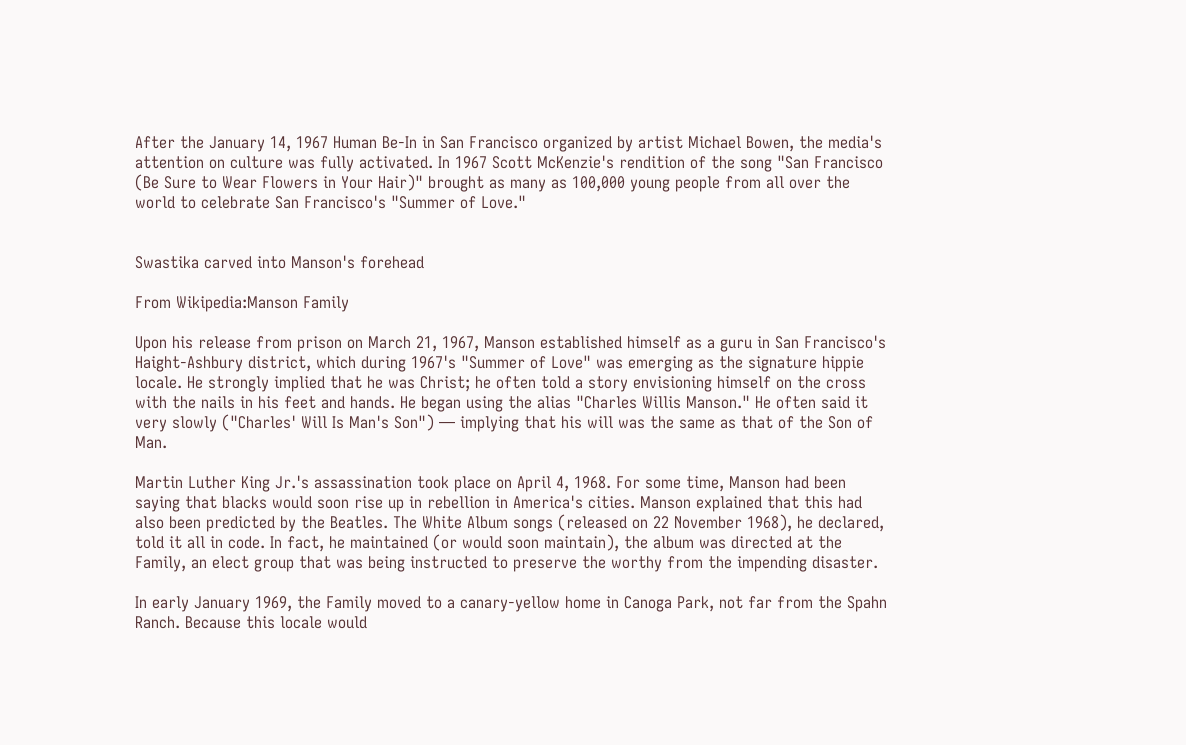After the January 14, 1967 Human Be-In in San Francisco organized by artist Michael Bowen, the media's attention on culture was fully activated. In 1967 Scott McKenzie's rendition of the song "San Francisco (Be Sure to Wear Flowers in Your Hair)" brought as many as 100,000 young people from all over the world to celebrate San Francisco's "Summer of Love."


Swastika carved into Manson's forehead

From Wikipedia:Manson Family

Upon his release from prison on March 21, 1967, Manson established himself as a guru in San Francisco's Haight-Ashbury district, which during 1967's "Summer of Love" was emerging as the signature hippie locale. He strongly implied that he was Christ; he often told a story envisioning himself on the cross with the nails in his feet and hands. He began using the alias "Charles Willis Manson." He often said it very slowly ("Charles' Will Is Man's Son") — implying that his will was the same as that of the Son of Man.

Martin Luther King Jr.'s assassination took place on April 4, 1968. For some time, Manson had been saying that blacks would soon rise up in rebellion in America's cities. Manson explained that this had also been predicted by the Beatles. The White Album songs (released on 22 November 1968), he declared, told it all in code. In fact, he maintained (or would soon maintain), the album was directed at the Family, an elect group that was being instructed to preserve the worthy from the impending disaster.

In early January 1969, the Family moved to a canary-yellow home in Canoga Park, not far from the Spahn Ranch. Because this locale would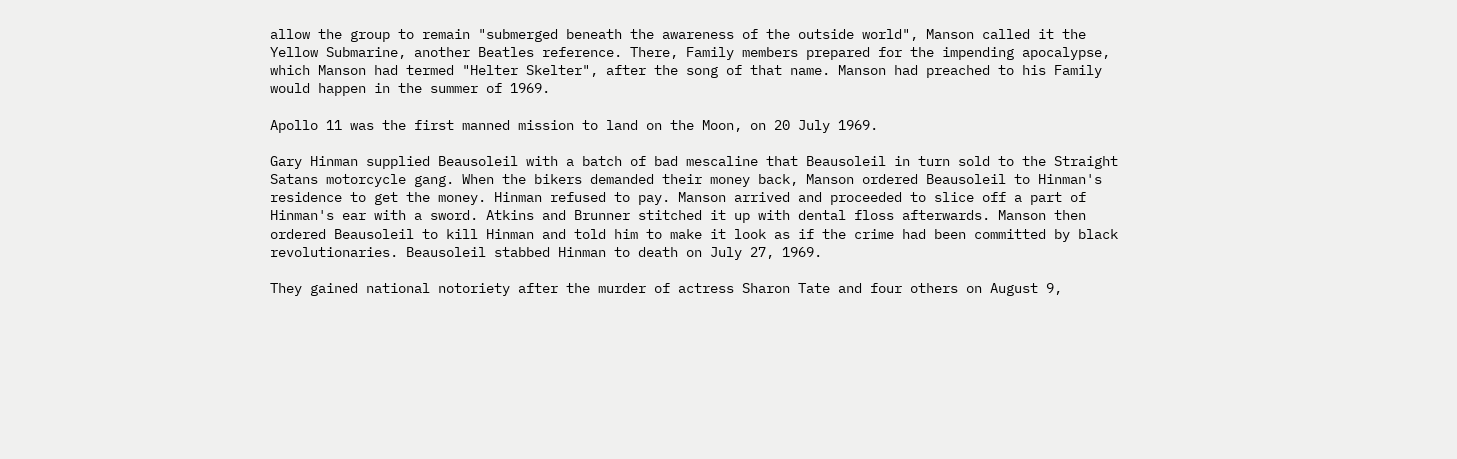allow the group to remain "submerged beneath the awareness of the outside world", Manson called it the Yellow Submarine, another Beatles reference. There, Family members prepared for the impending apocalypse, which Manson had termed "Helter Skelter", after the song of that name. Manson had preached to his Family would happen in the summer of 1969.

Apollo 11 was the first manned mission to land on the Moon, on 20 July 1969.

Gary Hinman supplied Beausoleil with a batch of bad mescaline that Beausoleil in turn sold to the Straight Satans motorcycle gang. When the bikers demanded their money back, Manson ordered Beausoleil to Hinman's residence to get the money. Hinman refused to pay. Manson arrived and proceeded to slice off a part of Hinman's ear with a sword. Atkins and Brunner stitched it up with dental floss afterwards. Manson then ordered Beausoleil to kill Hinman and told him to make it look as if the crime had been committed by black revolutionaries. Beausoleil stabbed Hinman to death on July 27, 1969.

They gained national notoriety after the murder of actress Sharon Tate and four others on August 9,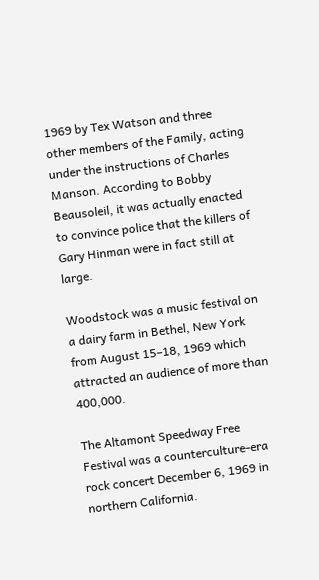1969 by Tex Watson and three other members of the Family, acting under the instructions of Charles Manson. According to Bobby Beausoleil, it was actually enacted to convince police that the killers of Gary Hinman were in fact still at large.

Woodstock was a music festival on a dairy farm in Bethel, New York from August 15–18, 1969 which attracted an audience of more than 400,000.

The Altamont Speedway Free Festival was a counterculture-era rock concert December 6, 1969 in northern California.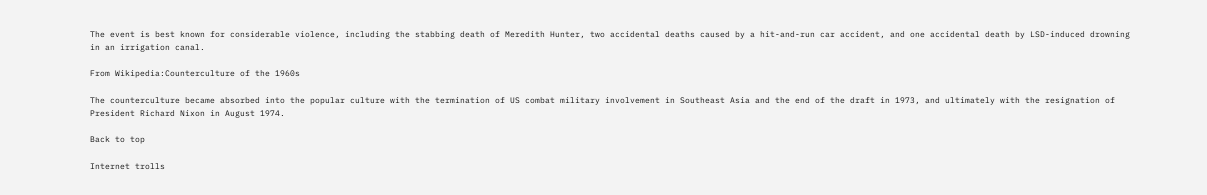The event is best known for considerable violence, including the stabbing death of Meredith Hunter, two accidental deaths caused by a hit-and-run car accident, and one accidental death by LSD-induced drowning in an irrigation canal.

From Wikipedia:Counterculture of the 1960s

The counterculture became absorbed into the popular culture with the termination of US combat military involvement in Southeast Asia and the end of the draft in 1973, and ultimately with the resignation of President Richard Nixon in August 1974.

Back to top

Internet trolls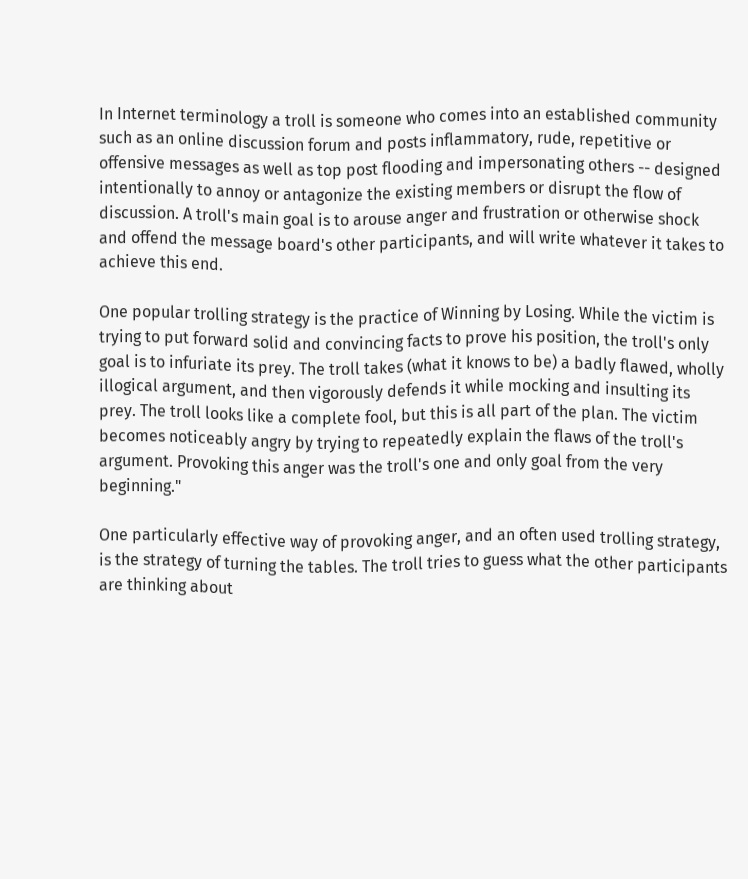In Internet terminology a troll is someone who comes into an established community such as an online discussion forum and posts inflammatory, rude, repetitive or offensive messages as well as top post flooding and impersonating others -- designed intentionally to annoy or antagonize the existing members or disrupt the flow of discussion. A troll's main goal is to arouse anger and frustration or otherwise shock and offend the message board's other participants, and will write whatever it takes to achieve this end.

One popular trolling strategy is the practice of Winning by Losing. While the victim is trying to put forward solid and convincing facts to prove his position, the troll's only goal is to infuriate its prey. The troll takes (what it knows to be) a badly flawed, wholly illogical argument, and then vigorously defends it while mocking and insulting its prey. The troll looks like a complete fool, but this is all part of the plan. The victim becomes noticeably angry by trying to repeatedly explain the flaws of the troll's argument. Provoking this anger was the troll's one and only goal from the very beginning."

One particularly effective way of provoking anger, and an often used trolling strategy, is the strategy of turning the tables. The troll tries to guess what the other participants are thinking about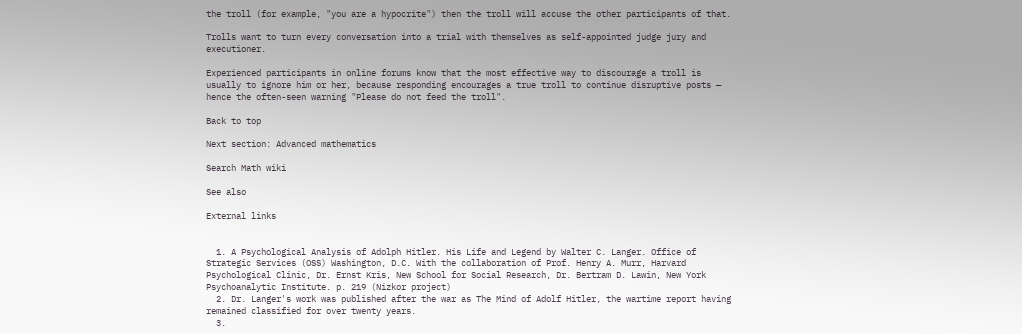the troll (for example, "you are a hypocrite") then the troll will accuse the other participants of that.

Trolls want to turn every conversation into a trial with themselves as self-appointed judge jury and executioner.

Experienced participants in online forums know that the most effective way to discourage a troll is usually to ignore him or her, because responding encourages a true troll to continue disruptive posts — hence the often-seen warning "Please do not feed the troll".

Back to top

Next section: Advanced mathematics

Search Math wiki

See also

External links


  1. A Psychological Analysis of Adolph Hitler. His Life and Legend by Walter C. Langer. Office of Strategic Services (OSS) Washington, D.C. With the collaboration of Prof. Henry A. Murr, Harvard Psychological Clinic, Dr. Ernst Kris, New School for Social Research, Dr. Bertram D. Lawin, New York Psychoanalytic Institute. p. 219 (Nizkor project)
  2. Dr. Langer's work was published after the war as The Mind of Adolf Hitler, the wartime report having remained classified for over twenty years.
  3.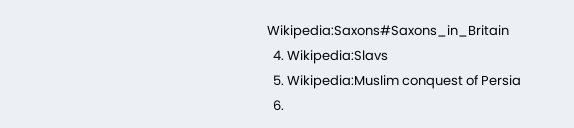Wikipedia:Saxons#Saxons_in_Britain
  4. Wikipedia:Slavs
  5. Wikipedia:Muslim conquest of Persia
  6.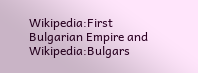Wikipedia:First Bulgarian Empire and Wikipedia:Bulgars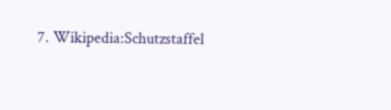7. Wikipedia:Schutzstaffel